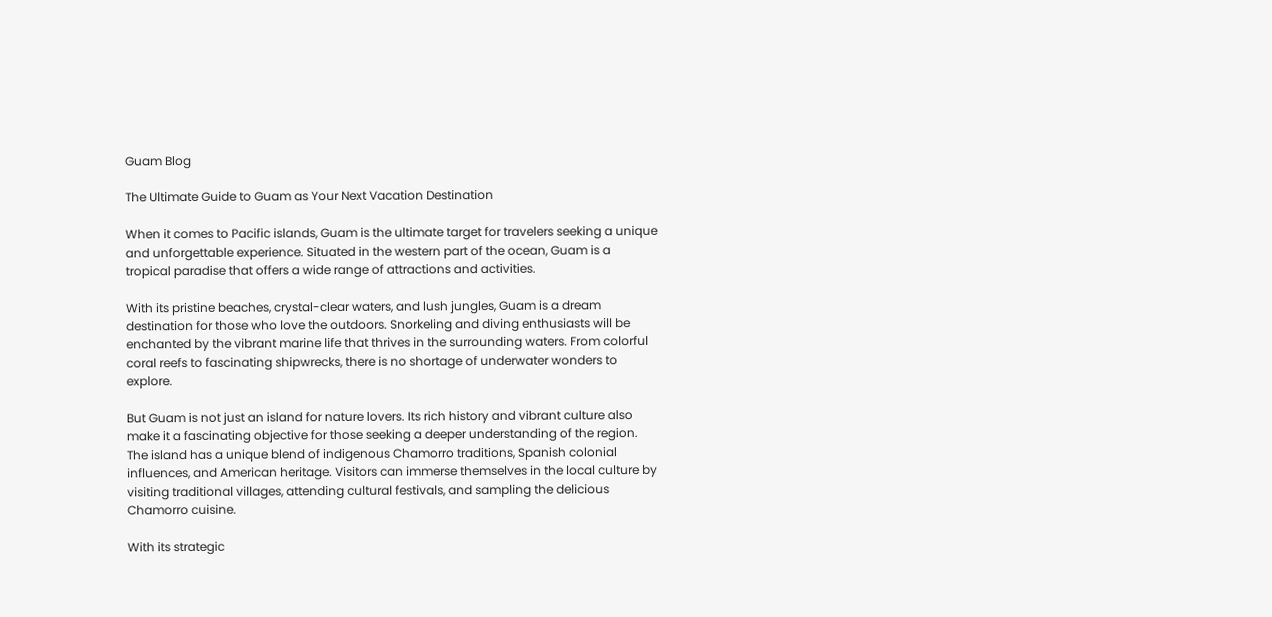Guam Blog

The Ultimate Guide to Guam as Your Next Vacation Destination

When it comes to Pacific islands, Guam is the ultimate target for travelers seeking a unique and unforgettable experience. Situated in the western part of the ocean, Guam is a tropical paradise that offers a wide range of attractions and activities.

With its pristine beaches, crystal-clear waters, and lush jungles, Guam is a dream destination for those who love the outdoors. Snorkeling and diving enthusiasts will be enchanted by the vibrant marine life that thrives in the surrounding waters. From colorful coral reefs to fascinating shipwrecks, there is no shortage of underwater wonders to explore.

But Guam is not just an island for nature lovers. Its rich history and vibrant culture also make it a fascinating objective for those seeking a deeper understanding of the region. The island has a unique blend of indigenous Chamorro traditions, Spanish colonial influences, and American heritage. Visitors can immerse themselves in the local culture by visiting traditional villages, attending cultural festivals, and sampling the delicious Chamorro cuisine.

With its strategic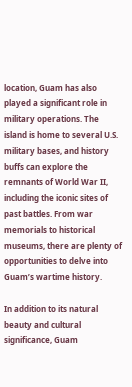location, Guam has also played a significant role in military operations. The island is home to several U.S. military bases, and history buffs can explore the remnants of World War II, including the iconic sites of past battles. From war memorials to historical museums, there are plenty of opportunities to delve into Guam’s wartime history.

In addition to its natural beauty and cultural significance, Guam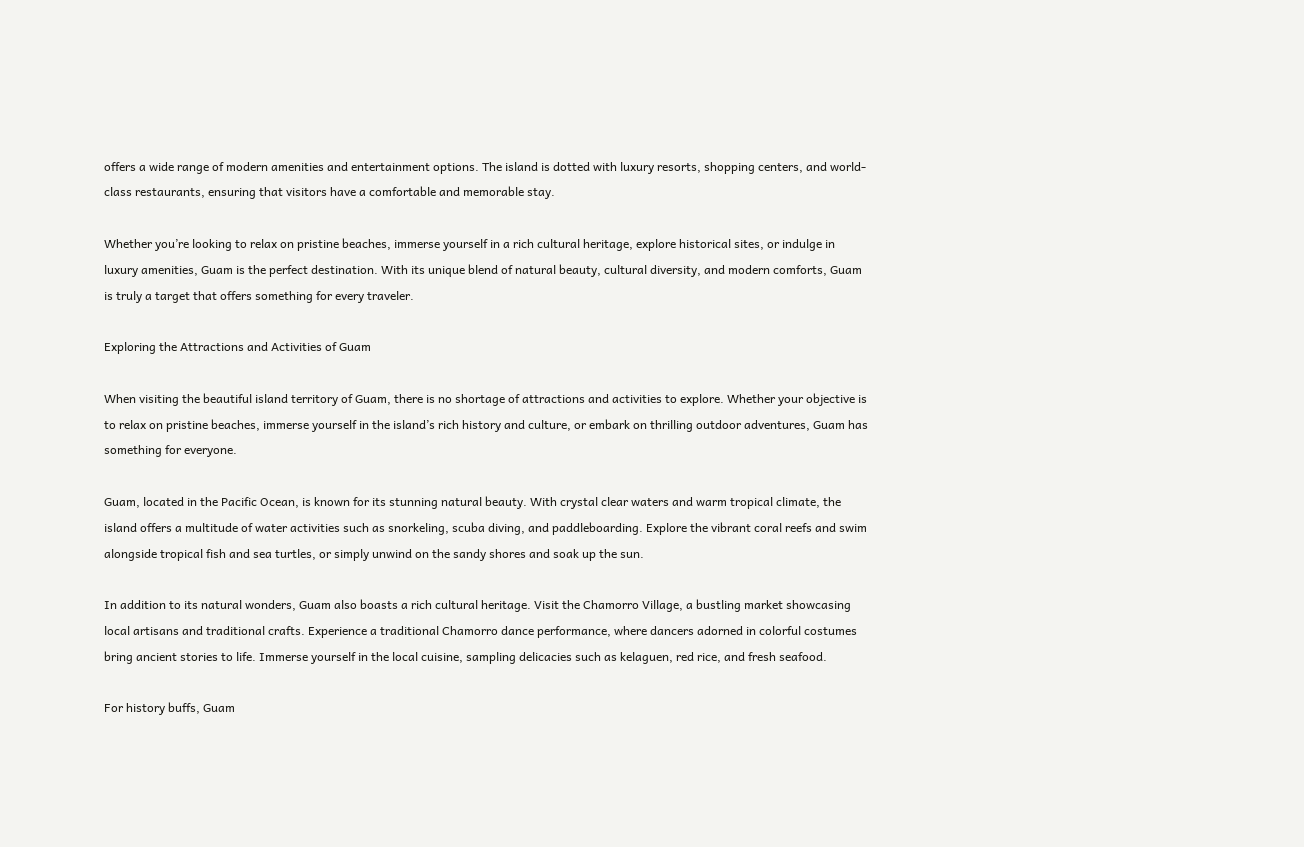offers a wide range of modern amenities and entertainment options. The island is dotted with luxury resorts, shopping centers, and world-class restaurants, ensuring that visitors have a comfortable and memorable stay.

Whether you’re looking to relax on pristine beaches, immerse yourself in a rich cultural heritage, explore historical sites, or indulge in luxury amenities, Guam is the perfect destination. With its unique blend of natural beauty, cultural diversity, and modern comforts, Guam is truly a target that offers something for every traveler.

Exploring the Attractions and Activities of Guam

When visiting the beautiful island territory of Guam, there is no shortage of attractions and activities to explore. Whether your objective is to relax on pristine beaches, immerse yourself in the island’s rich history and culture, or embark on thrilling outdoor adventures, Guam has something for everyone.

Guam, located in the Pacific Ocean, is known for its stunning natural beauty. With crystal clear waters and warm tropical climate, the island offers a multitude of water activities such as snorkeling, scuba diving, and paddleboarding. Explore the vibrant coral reefs and swim alongside tropical fish and sea turtles, or simply unwind on the sandy shores and soak up the sun.

In addition to its natural wonders, Guam also boasts a rich cultural heritage. Visit the Chamorro Village, a bustling market showcasing local artisans and traditional crafts. Experience a traditional Chamorro dance performance, where dancers adorned in colorful costumes bring ancient stories to life. Immerse yourself in the local cuisine, sampling delicacies such as kelaguen, red rice, and fresh seafood.

For history buffs, Guam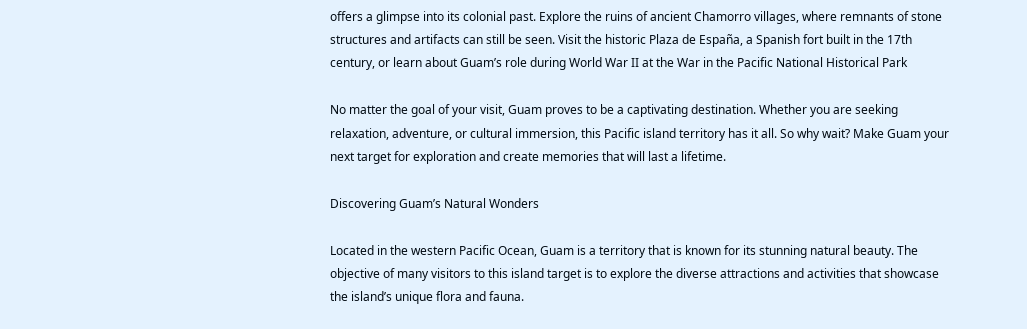offers a glimpse into its colonial past. Explore the ruins of ancient Chamorro villages, where remnants of stone structures and artifacts can still be seen. Visit the historic Plaza de España, a Spanish fort built in the 17th century, or learn about Guam’s role during World War II at the War in the Pacific National Historical Park

No matter the goal of your visit, Guam proves to be a captivating destination. Whether you are seeking relaxation, adventure, or cultural immersion, this Pacific island territory has it all. So why wait? Make Guam your next target for exploration and create memories that will last a lifetime.

Discovering Guam’s Natural Wonders

Located in the western Pacific Ocean, Guam is a territory that is known for its stunning natural beauty. The objective of many visitors to this island target is to explore the diverse attractions and activities that showcase the island’s unique flora and fauna.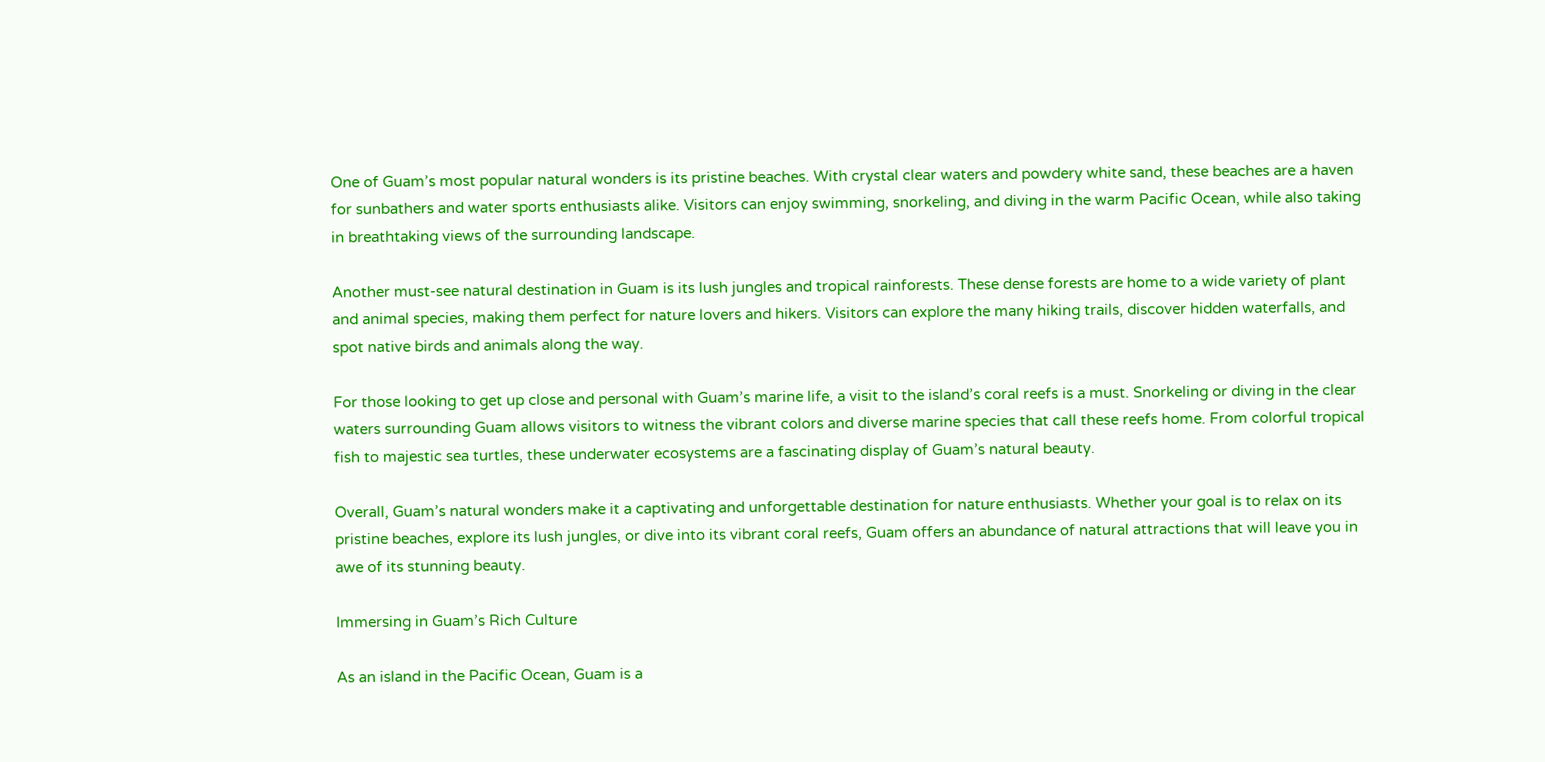One of Guam’s most popular natural wonders is its pristine beaches. With crystal clear waters and powdery white sand, these beaches are a haven for sunbathers and water sports enthusiasts alike. Visitors can enjoy swimming, snorkeling, and diving in the warm Pacific Ocean, while also taking in breathtaking views of the surrounding landscape.

Another must-see natural destination in Guam is its lush jungles and tropical rainforests. These dense forests are home to a wide variety of plant and animal species, making them perfect for nature lovers and hikers. Visitors can explore the many hiking trails, discover hidden waterfalls, and spot native birds and animals along the way.

For those looking to get up close and personal with Guam’s marine life, a visit to the island’s coral reefs is a must. Snorkeling or diving in the clear waters surrounding Guam allows visitors to witness the vibrant colors and diverse marine species that call these reefs home. From colorful tropical fish to majestic sea turtles, these underwater ecosystems are a fascinating display of Guam’s natural beauty.

Overall, Guam’s natural wonders make it a captivating and unforgettable destination for nature enthusiasts. Whether your goal is to relax on its pristine beaches, explore its lush jungles, or dive into its vibrant coral reefs, Guam offers an abundance of natural attractions that will leave you in awe of its stunning beauty.

Immersing in Guam’s Rich Culture

As an island in the Pacific Ocean, Guam is a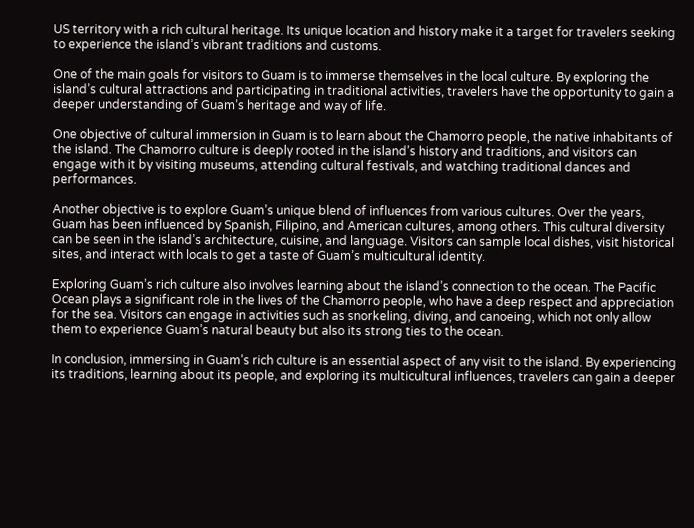US territory with a rich cultural heritage. Its unique location and history make it a target for travelers seeking to experience the island’s vibrant traditions and customs.

One of the main goals for visitors to Guam is to immerse themselves in the local culture. By exploring the island’s cultural attractions and participating in traditional activities, travelers have the opportunity to gain a deeper understanding of Guam’s heritage and way of life.

One objective of cultural immersion in Guam is to learn about the Chamorro people, the native inhabitants of the island. The Chamorro culture is deeply rooted in the island’s history and traditions, and visitors can engage with it by visiting museums, attending cultural festivals, and watching traditional dances and performances.

Another objective is to explore Guam’s unique blend of influences from various cultures. Over the years, Guam has been influenced by Spanish, Filipino, and American cultures, among others. This cultural diversity can be seen in the island’s architecture, cuisine, and language. Visitors can sample local dishes, visit historical sites, and interact with locals to get a taste of Guam’s multicultural identity.

Exploring Guam’s rich culture also involves learning about the island’s connection to the ocean. The Pacific Ocean plays a significant role in the lives of the Chamorro people, who have a deep respect and appreciation for the sea. Visitors can engage in activities such as snorkeling, diving, and canoeing, which not only allow them to experience Guam’s natural beauty but also its strong ties to the ocean.

In conclusion, immersing in Guam’s rich culture is an essential aspect of any visit to the island. By experiencing its traditions, learning about its people, and exploring its multicultural influences, travelers can gain a deeper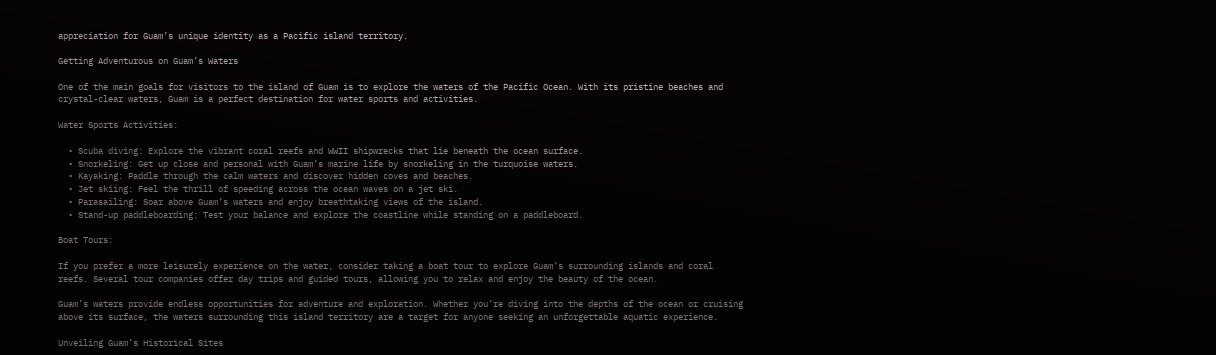appreciation for Guam’s unique identity as a Pacific island territory.

Getting Adventurous on Guam’s Waters

One of the main goals for visitors to the island of Guam is to explore the waters of the Pacific Ocean. With its pristine beaches and crystal-clear waters, Guam is a perfect destination for water sports and activities.

Water Sports Activities:

  • Scuba diving: Explore the vibrant coral reefs and WWII shipwrecks that lie beneath the ocean surface.
  • Snorkeling: Get up close and personal with Guam’s marine life by snorkeling in the turquoise waters.
  • Kayaking: Paddle through the calm waters and discover hidden coves and beaches.
  • Jet skiing: Feel the thrill of speeding across the ocean waves on a jet ski.
  • Parasailing: Soar above Guam’s waters and enjoy breathtaking views of the island.
  • Stand-up paddleboarding: Test your balance and explore the coastline while standing on a paddleboard.

Boat Tours:

If you prefer a more leisurely experience on the water, consider taking a boat tour to explore Guam’s surrounding islands and coral reefs. Several tour companies offer day trips and guided tours, allowing you to relax and enjoy the beauty of the ocean.

Guam’s waters provide endless opportunities for adventure and exploration. Whether you’re diving into the depths of the ocean or cruising above its surface, the waters surrounding this island territory are a target for anyone seeking an unforgettable aquatic experience.

Unveiling Guam’s Historical Sites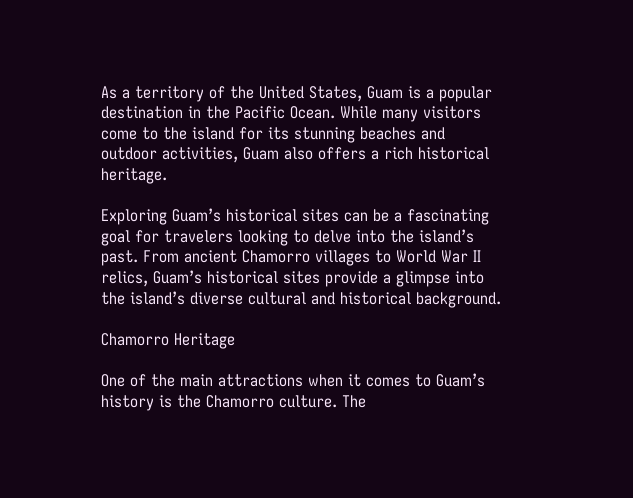As a territory of the United States, Guam is a popular destination in the Pacific Ocean. While many visitors come to the island for its stunning beaches and outdoor activities, Guam also offers a rich historical heritage.

Exploring Guam’s historical sites can be a fascinating goal for travelers looking to delve into the island’s past. From ancient Chamorro villages to World War II relics, Guam’s historical sites provide a glimpse into the island’s diverse cultural and historical background.

Chamorro Heritage

One of the main attractions when it comes to Guam’s history is the Chamorro culture. The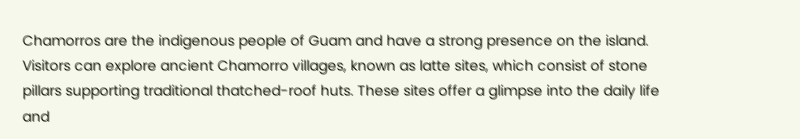Chamorros are the indigenous people of Guam and have a strong presence on the island. Visitors can explore ancient Chamorro villages, known as latte sites, which consist of stone pillars supporting traditional thatched-roof huts. These sites offer a glimpse into the daily life and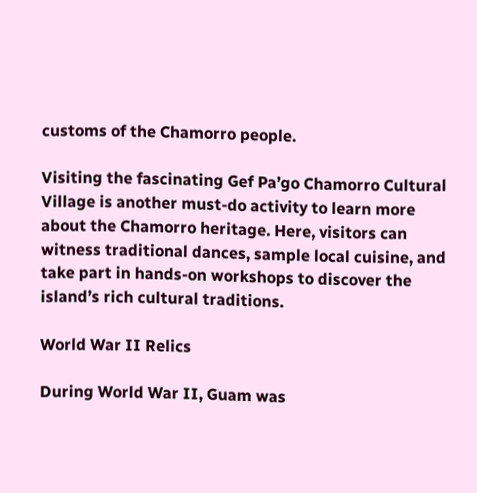customs of the Chamorro people.

Visiting the fascinating Gef Pa’go Chamorro Cultural Village is another must-do activity to learn more about the Chamorro heritage. Here, visitors can witness traditional dances, sample local cuisine, and take part in hands-on workshops to discover the island’s rich cultural traditions.

World War II Relics

During World War II, Guam was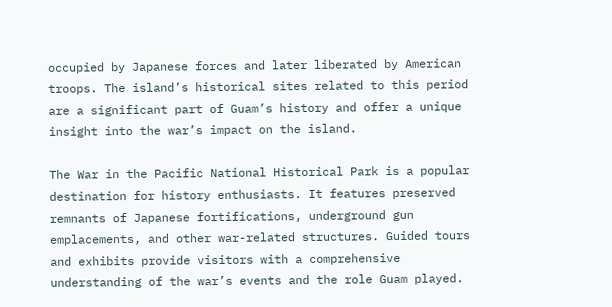occupied by Japanese forces and later liberated by American troops. The island’s historical sites related to this period are a significant part of Guam’s history and offer a unique insight into the war’s impact on the island.

The War in the Pacific National Historical Park is a popular destination for history enthusiasts. It features preserved remnants of Japanese fortifications, underground gun emplacements, and other war-related structures. Guided tours and exhibits provide visitors with a comprehensive understanding of the war’s events and the role Guam played.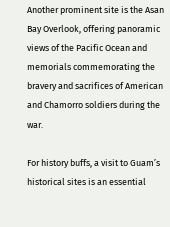Another prominent site is the Asan Bay Overlook, offering panoramic views of the Pacific Ocean and memorials commemorating the bravery and sacrifices of American and Chamorro soldiers during the war.

For history buffs, a visit to Guam’s historical sites is an essential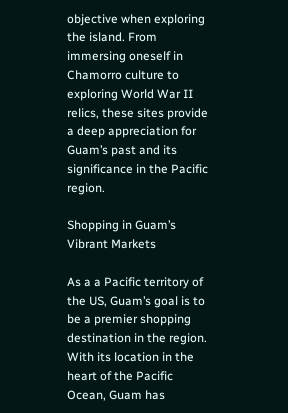objective when exploring the island. From immersing oneself in Chamorro culture to exploring World War II relics, these sites provide a deep appreciation for Guam’s past and its significance in the Pacific region.

Shopping in Guam’s Vibrant Markets

As a a Pacific territory of the US, Guam’s goal is to be a premier shopping destination in the region. With its location in the heart of the Pacific Ocean, Guam has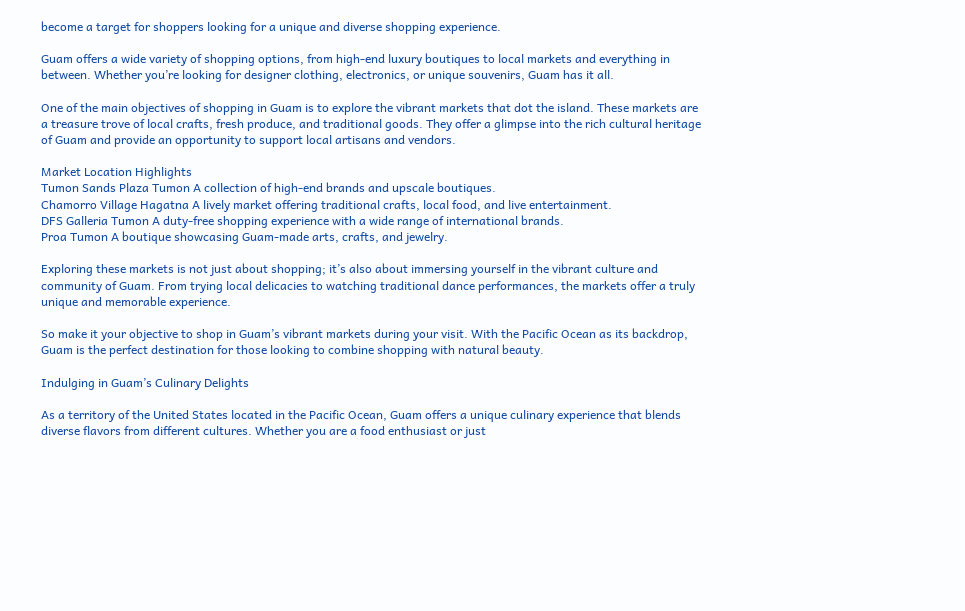become a target for shoppers looking for a unique and diverse shopping experience.

Guam offers a wide variety of shopping options, from high-end luxury boutiques to local markets and everything in between. Whether you’re looking for designer clothing, electronics, or unique souvenirs, Guam has it all.

One of the main objectives of shopping in Guam is to explore the vibrant markets that dot the island. These markets are a treasure trove of local crafts, fresh produce, and traditional goods. They offer a glimpse into the rich cultural heritage of Guam and provide an opportunity to support local artisans and vendors.

Market Location Highlights
Tumon Sands Plaza Tumon A collection of high-end brands and upscale boutiques.
Chamorro Village Hagatna A lively market offering traditional crafts, local food, and live entertainment.
DFS Galleria Tumon A duty-free shopping experience with a wide range of international brands.
Proa Tumon A boutique showcasing Guam-made arts, crafts, and jewelry.

Exploring these markets is not just about shopping; it’s also about immersing yourself in the vibrant culture and community of Guam. From trying local delicacies to watching traditional dance performances, the markets offer a truly unique and memorable experience.

So make it your objective to shop in Guam’s vibrant markets during your visit. With the Pacific Ocean as its backdrop, Guam is the perfect destination for those looking to combine shopping with natural beauty.

Indulging in Guam’s Culinary Delights

As a territory of the United States located in the Pacific Ocean, Guam offers a unique culinary experience that blends diverse flavors from different cultures. Whether you are a food enthusiast or just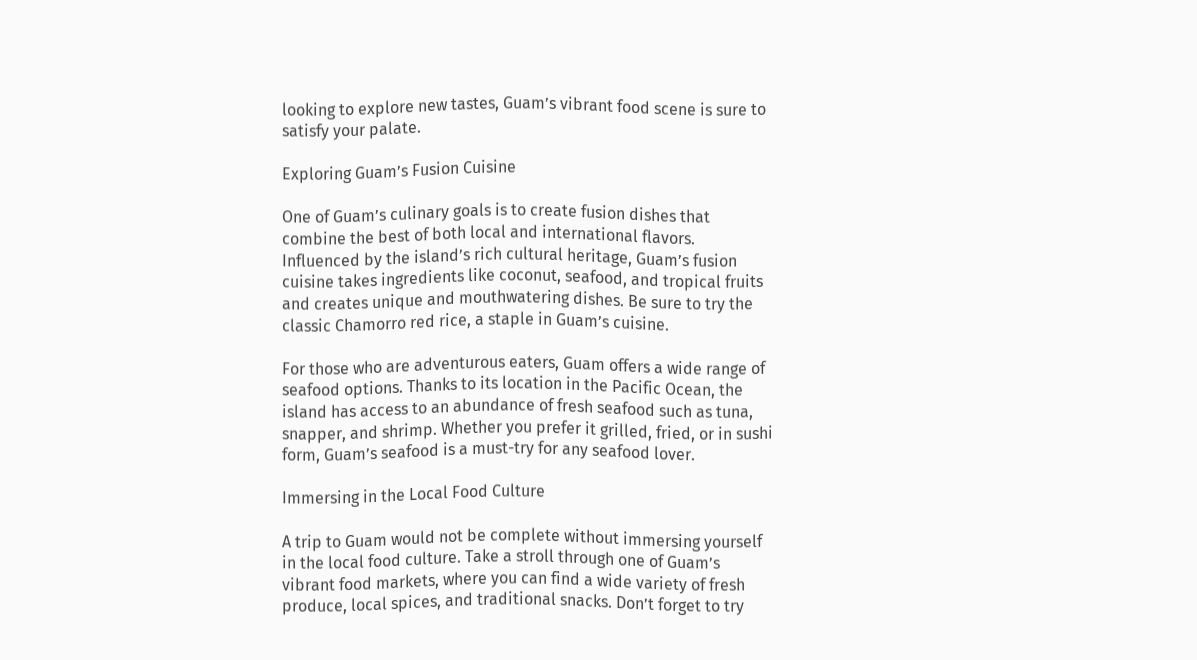looking to explore new tastes, Guam’s vibrant food scene is sure to satisfy your palate.

Exploring Guam’s Fusion Cuisine

One of Guam’s culinary goals is to create fusion dishes that combine the best of both local and international flavors. Influenced by the island’s rich cultural heritage, Guam’s fusion cuisine takes ingredients like coconut, seafood, and tropical fruits and creates unique and mouthwatering dishes. Be sure to try the classic Chamorro red rice, a staple in Guam’s cuisine.

For those who are adventurous eaters, Guam offers a wide range of seafood options. Thanks to its location in the Pacific Ocean, the island has access to an abundance of fresh seafood such as tuna, snapper, and shrimp. Whether you prefer it grilled, fried, or in sushi form, Guam’s seafood is a must-try for any seafood lover.

Immersing in the Local Food Culture

A trip to Guam would not be complete without immersing yourself in the local food culture. Take a stroll through one of Guam’s vibrant food markets, where you can find a wide variety of fresh produce, local spices, and traditional snacks. Don’t forget to try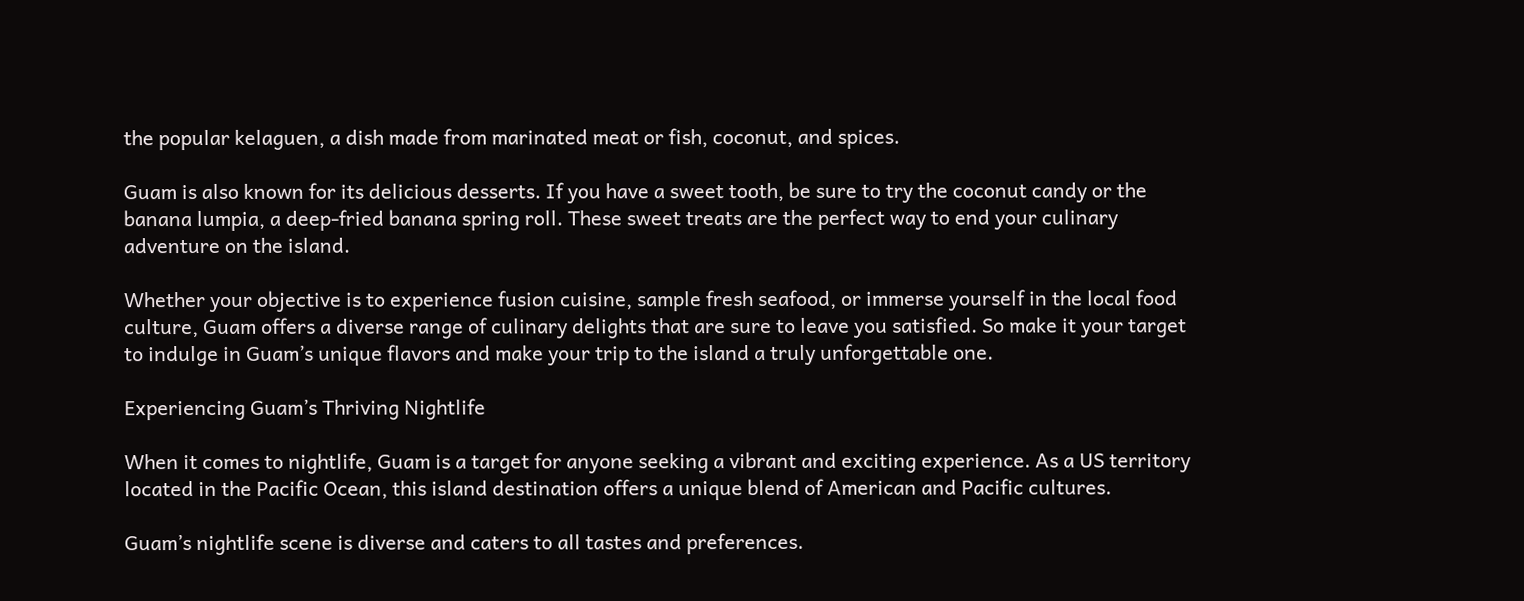the popular kelaguen, a dish made from marinated meat or fish, coconut, and spices.

Guam is also known for its delicious desserts. If you have a sweet tooth, be sure to try the coconut candy or the banana lumpia, a deep-fried banana spring roll. These sweet treats are the perfect way to end your culinary adventure on the island.

Whether your objective is to experience fusion cuisine, sample fresh seafood, or immerse yourself in the local food culture, Guam offers a diverse range of culinary delights that are sure to leave you satisfied. So make it your target to indulge in Guam’s unique flavors and make your trip to the island a truly unforgettable one.

Experiencing Guam’s Thriving Nightlife

When it comes to nightlife, Guam is a target for anyone seeking a vibrant and exciting experience. As a US territory located in the Pacific Ocean, this island destination offers a unique blend of American and Pacific cultures.

Guam’s nightlife scene is diverse and caters to all tastes and preferences.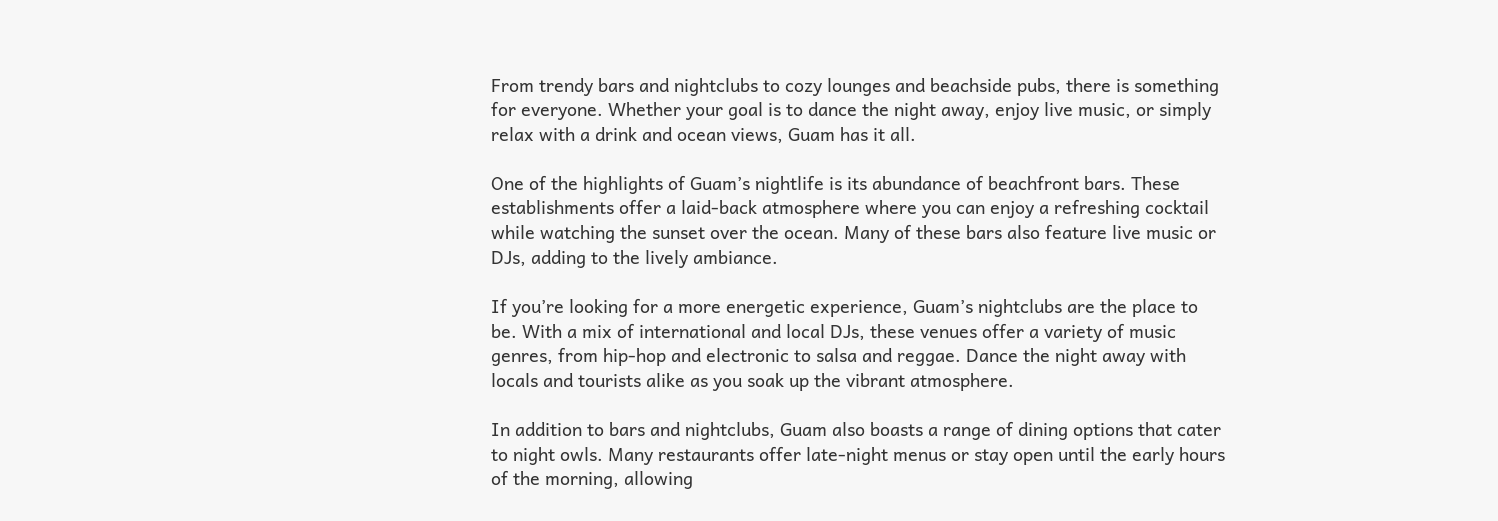From trendy bars and nightclubs to cozy lounges and beachside pubs, there is something for everyone. Whether your goal is to dance the night away, enjoy live music, or simply relax with a drink and ocean views, Guam has it all.

One of the highlights of Guam’s nightlife is its abundance of beachfront bars. These establishments offer a laid-back atmosphere where you can enjoy a refreshing cocktail while watching the sunset over the ocean. Many of these bars also feature live music or DJs, adding to the lively ambiance.

If you’re looking for a more energetic experience, Guam’s nightclubs are the place to be. With a mix of international and local DJs, these venues offer a variety of music genres, from hip-hop and electronic to salsa and reggae. Dance the night away with locals and tourists alike as you soak up the vibrant atmosphere.

In addition to bars and nightclubs, Guam also boasts a range of dining options that cater to night owls. Many restaurants offer late-night menus or stay open until the early hours of the morning, allowing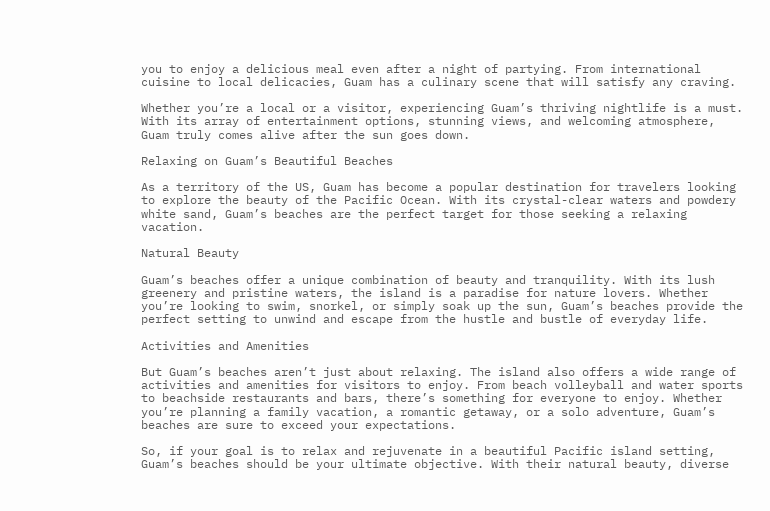you to enjoy a delicious meal even after a night of partying. From international cuisine to local delicacies, Guam has a culinary scene that will satisfy any craving.

Whether you’re a local or a visitor, experiencing Guam’s thriving nightlife is a must. With its array of entertainment options, stunning views, and welcoming atmosphere, Guam truly comes alive after the sun goes down.

Relaxing on Guam’s Beautiful Beaches

As a territory of the US, Guam has become a popular destination for travelers looking to explore the beauty of the Pacific Ocean. With its crystal-clear waters and powdery white sand, Guam’s beaches are the perfect target for those seeking a relaxing vacation.

Natural Beauty

Guam’s beaches offer a unique combination of beauty and tranquility. With its lush greenery and pristine waters, the island is a paradise for nature lovers. Whether you’re looking to swim, snorkel, or simply soak up the sun, Guam’s beaches provide the perfect setting to unwind and escape from the hustle and bustle of everyday life.

Activities and Amenities

But Guam’s beaches aren’t just about relaxing. The island also offers a wide range of activities and amenities for visitors to enjoy. From beach volleyball and water sports to beachside restaurants and bars, there’s something for everyone to enjoy. Whether you’re planning a family vacation, a romantic getaway, or a solo adventure, Guam’s beaches are sure to exceed your expectations.

So, if your goal is to relax and rejuvenate in a beautiful Pacific island setting, Guam’s beaches should be your ultimate objective. With their natural beauty, diverse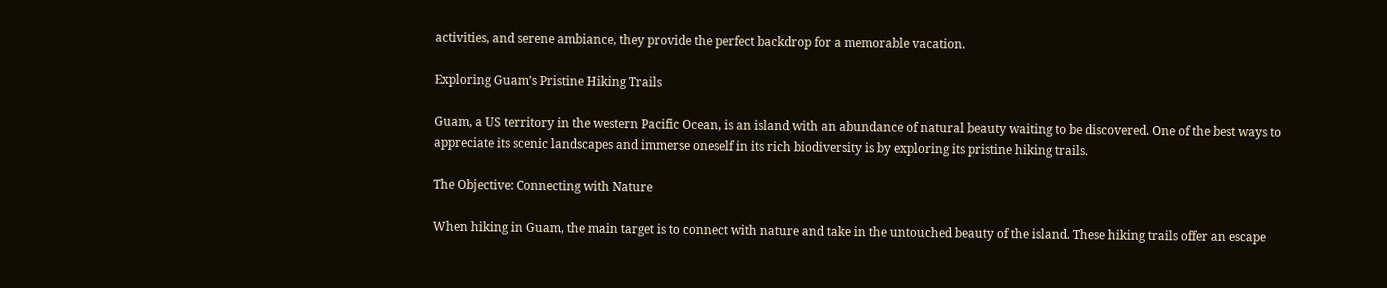activities, and serene ambiance, they provide the perfect backdrop for a memorable vacation.

Exploring Guam’s Pristine Hiking Trails

Guam, a US territory in the western Pacific Ocean, is an island with an abundance of natural beauty waiting to be discovered. One of the best ways to appreciate its scenic landscapes and immerse oneself in its rich biodiversity is by exploring its pristine hiking trails.

The Objective: Connecting with Nature

When hiking in Guam, the main target is to connect with nature and take in the untouched beauty of the island. These hiking trails offer an escape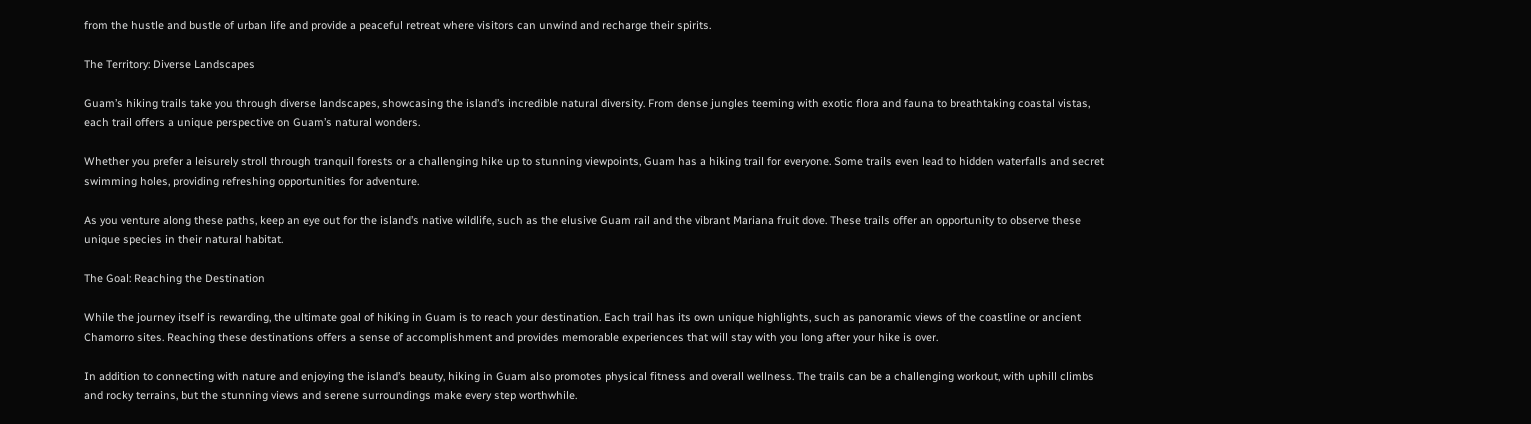from the hustle and bustle of urban life and provide a peaceful retreat where visitors can unwind and recharge their spirits.

The Territory: Diverse Landscapes

Guam’s hiking trails take you through diverse landscapes, showcasing the island’s incredible natural diversity. From dense jungles teeming with exotic flora and fauna to breathtaking coastal vistas, each trail offers a unique perspective on Guam’s natural wonders.

Whether you prefer a leisurely stroll through tranquil forests or a challenging hike up to stunning viewpoints, Guam has a hiking trail for everyone. Some trails even lead to hidden waterfalls and secret swimming holes, providing refreshing opportunities for adventure.

As you venture along these paths, keep an eye out for the island’s native wildlife, such as the elusive Guam rail and the vibrant Mariana fruit dove. These trails offer an opportunity to observe these unique species in their natural habitat.

The Goal: Reaching the Destination

While the journey itself is rewarding, the ultimate goal of hiking in Guam is to reach your destination. Each trail has its own unique highlights, such as panoramic views of the coastline or ancient Chamorro sites. Reaching these destinations offers a sense of accomplishment and provides memorable experiences that will stay with you long after your hike is over.

In addition to connecting with nature and enjoying the island’s beauty, hiking in Guam also promotes physical fitness and overall wellness. The trails can be a challenging workout, with uphill climbs and rocky terrains, but the stunning views and serene surroundings make every step worthwhile.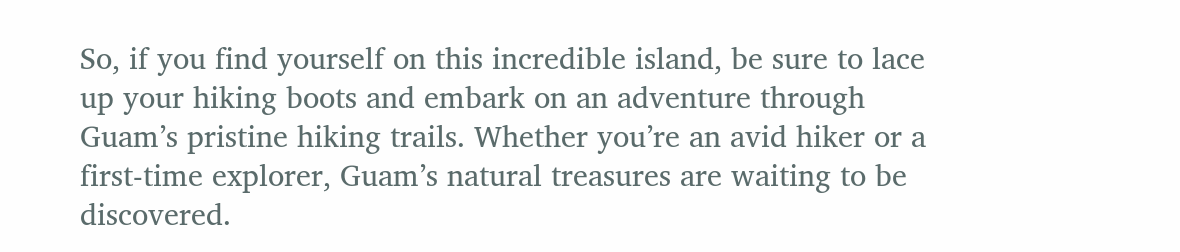So, if you find yourself on this incredible island, be sure to lace up your hiking boots and embark on an adventure through Guam’s pristine hiking trails. Whether you’re an avid hiker or a first-time explorer, Guam’s natural treasures are waiting to be discovered.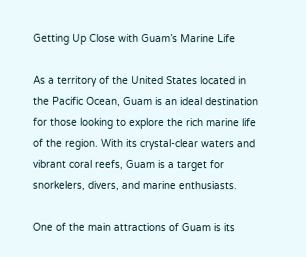Getting Up Close with Guam’s Marine Life

As a territory of the United States located in the Pacific Ocean, Guam is an ideal destination for those looking to explore the rich marine life of the region. With its crystal-clear waters and vibrant coral reefs, Guam is a target for snorkelers, divers, and marine enthusiasts.

One of the main attractions of Guam is its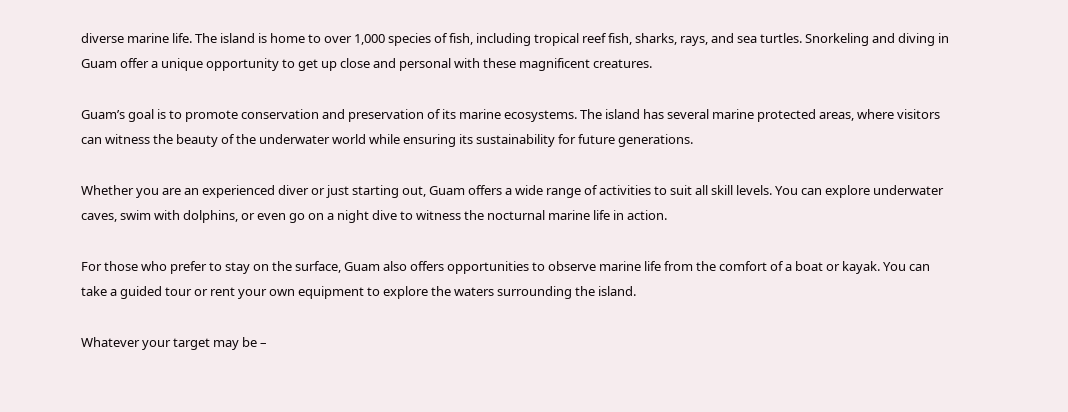diverse marine life. The island is home to over 1,000 species of fish, including tropical reef fish, sharks, rays, and sea turtles. Snorkeling and diving in Guam offer a unique opportunity to get up close and personal with these magnificent creatures.

Guam’s goal is to promote conservation and preservation of its marine ecosystems. The island has several marine protected areas, where visitors can witness the beauty of the underwater world while ensuring its sustainability for future generations.

Whether you are an experienced diver or just starting out, Guam offers a wide range of activities to suit all skill levels. You can explore underwater caves, swim with dolphins, or even go on a night dive to witness the nocturnal marine life in action.

For those who prefer to stay on the surface, Guam also offers opportunities to observe marine life from the comfort of a boat or kayak. You can take a guided tour or rent your own equipment to explore the waters surrounding the island.

Whatever your target may be –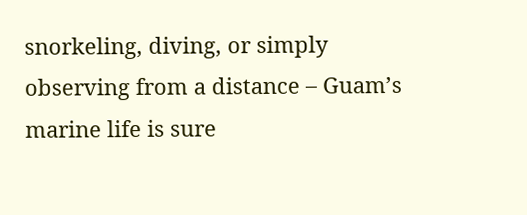snorkeling, diving, or simply observing from a distance – Guam’s marine life is sure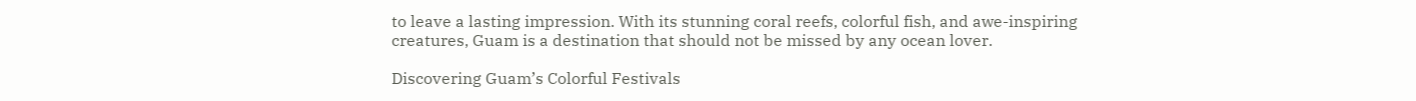to leave a lasting impression. With its stunning coral reefs, colorful fish, and awe-inspiring creatures, Guam is a destination that should not be missed by any ocean lover.

Discovering Guam’s Colorful Festivals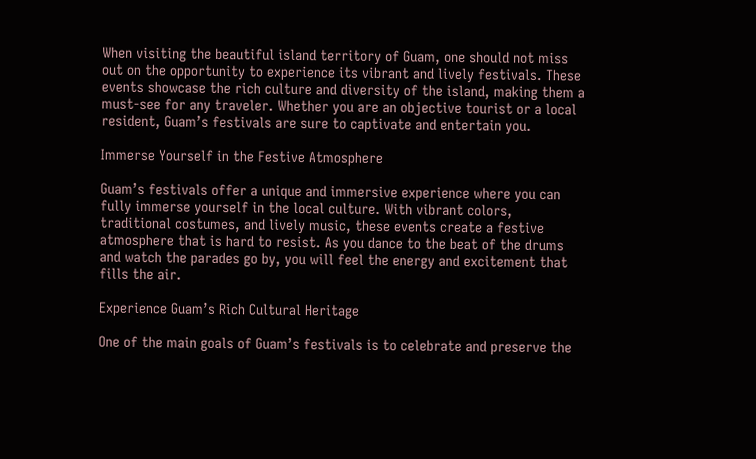When visiting the beautiful island territory of Guam, one should not miss out on the opportunity to experience its vibrant and lively festivals. These events showcase the rich culture and diversity of the island, making them a must-see for any traveler. Whether you are an objective tourist or a local resident, Guam’s festivals are sure to captivate and entertain you.

Immerse Yourself in the Festive Atmosphere

Guam’s festivals offer a unique and immersive experience where you can fully immerse yourself in the local culture. With vibrant colors, traditional costumes, and lively music, these events create a festive atmosphere that is hard to resist. As you dance to the beat of the drums and watch the parades go by, you will feel the energy and excitement that fills the air.

Experience Guam’s Rich Cultural Heritage

One of the main goals of Guam’s festivals is to celebrate and preserve the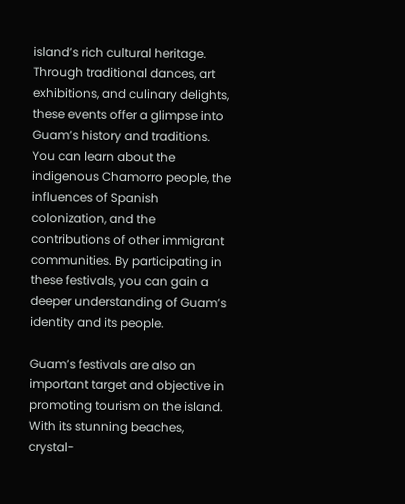island’s rich cultural heritage. Through traditional dances, art exhibitions, and culinary delights, these events offer a glimpse into Guam’s history and traditions. You can learn about the indigenous Chamorro people, the influences of Spanish colonization, and the contributions of other immigrant communities. By participating in these festivals, you can gain a deeper understanding of Guam’s identity and its people.

Guam’s festivals are also an important target and objective in promoting tourism on the island. With its stunning beaches, crystal-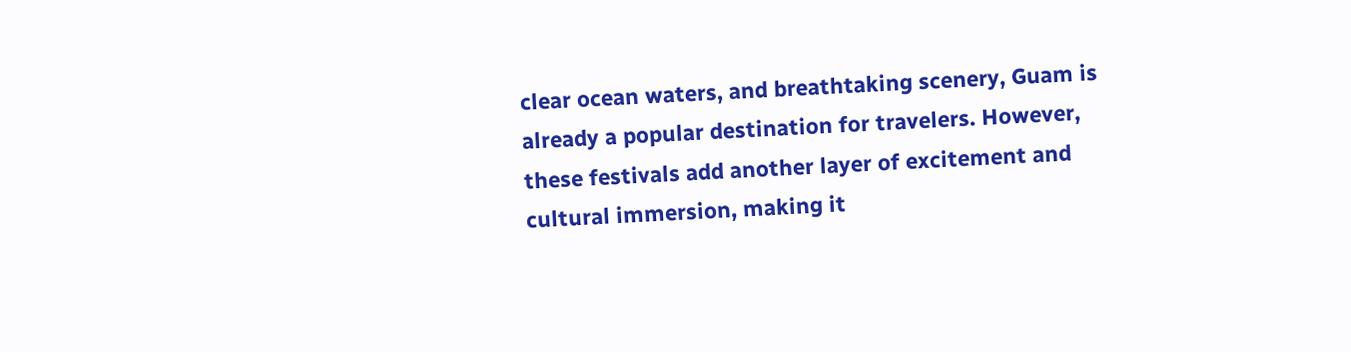clear ocean waters, and breathtaking scenery, Guam is already a popular destination for travelers. However, these festivals add another layer of excitement and cultural immersion, making it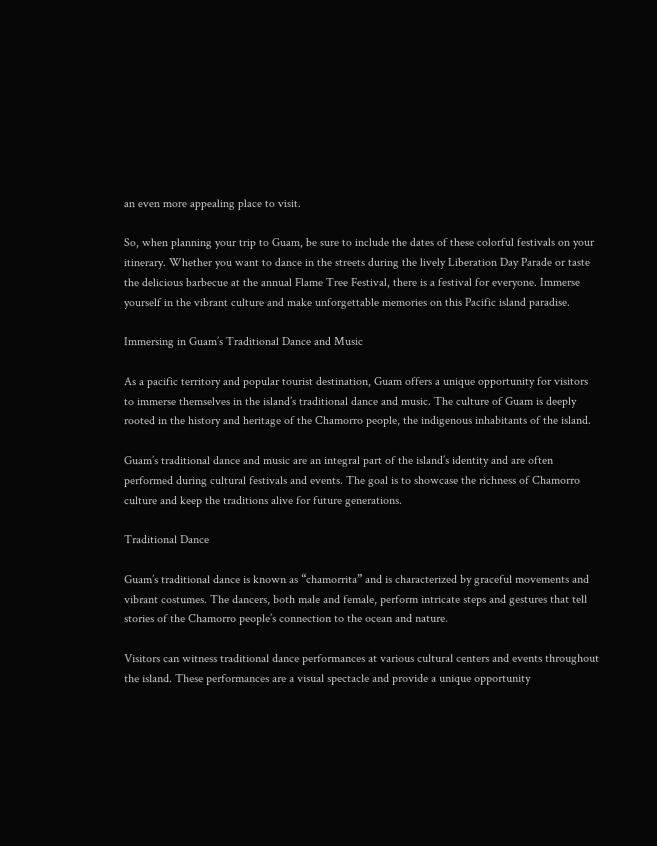an even more appealing place to visit.

So, when planning your trip to Guam, be sure to include the dates of these colorful festivals on your itinerary. Whether you want to dance in the streets during the lively Liberation Day Parade or taste the delicious barbecue at the annual Flame Tree Festival, there is a festival for everyone. Immerse yourself in the vibrant culture and make unforgettable memories on this Pacific island paradise.

Immersing in Guam’s Traditional Dance and Music

As a pacific territory and popular tourist destination, Guam offers a unique opportunity for visitors to immerse themselves in the island’s traditional dance and music. The culture of Guam is deeply rooted in the history and heritage of the Chamorro people, the indigenous inhabitants of the island.

Guam’s traditional dance and music are an integral part of the island’s identity and are often performed during cultural festivals and events. The goal is to showcase the richness of Chamorro culture and keep the traditions alive for future generations.

Traditional Dance

Guam’s traditional dance is known as “chamorrita” and is characterized by graceful movements and vibrant costumes. The dancers, both male and female, perform intricate steps and gestures that tell stories of the Chamorro people’s connection to the ocean and nature.

Visitors can witness traditional dance performances at various cultural centers and events throughout the island. These performances are a visual spectacle and provide a unique opportunity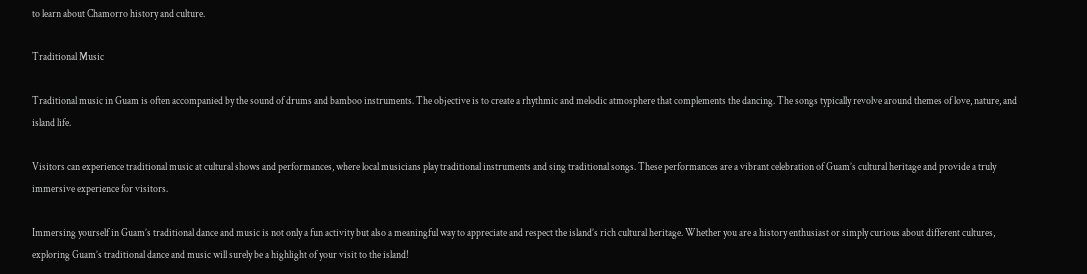to learn about Chamorro history and culture.

Traditional Music

Traditional music in Guam is often accompanied by the sound of drums and bamboo instruments. The objective is to create a rhythmic and melodic atmosphere that complements the dancing. The songs typically revolve around themes of love, nature, and island life.

Visitors can experience traditional music at cultural shows and performances, where local musicians play traditional instruments and sing traditional songs. These performances are a vibrant celebration of Guam’s cultural heritage and provide a truly immersive experience for visitors.

Immersing yourself in Guam’s traditional dance and music is not only a fun activity but also a meaningful way to appreciate and respect the island’s rich cultural heritage. Whether you are a history enthusiast or simply curious about different cultures, exploring Guam’s traditional dance and music will surely be a highlight of your visit to the island!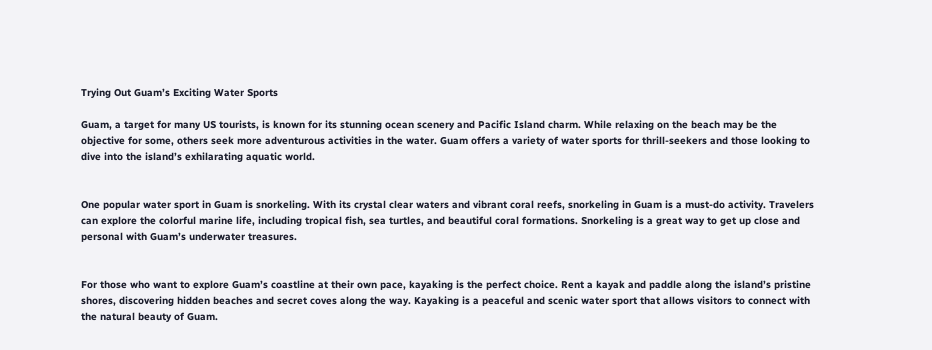Trying Out Guam’s Exciting Water Sports

Guam, a target for many US tourists, is known for its stunning ocean scenery and Pacific Island charm. While relaxing on the beach may be the objective for some, others seek more adventurous activities in the water. Guam offers a variety of water sports for thrill-seekers and those looking to dive into the island’s exhilarating aquatic world.


One popular water sport in Guam is snorkeling. With its crystal clear waters and vibrant coral reefs, snorkeling in Guam is a must-do activity. Travelers can explore the colorful marine life, including tropical fish, sea turtles, and beautiful coral formations. Snorkeling is a great way to get up close and personal with Guam’s underwater treasures.


For those who want to explore Guam’s coastline at their own pace, kayaking is the perfect choice. Rent a kayak and paddle along the island’s pristine shores, discovering hidden beaches and secret coves along the way. Kayaking is a peaceful and scenic water sport that allows visitors to connect with the natural beauty of Guam.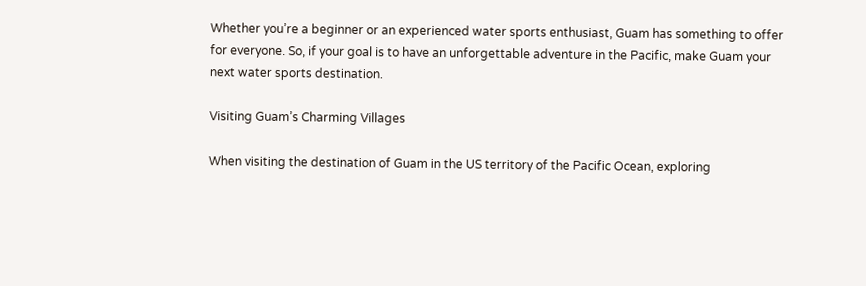Whether you’re a beginner or an experienced water sports enthusiast, Guam has something to offer for everyone. So, if your goal is to have an unforgettable adventure in the Pacific, make Guam your next water sports destination.

Visiting Guam’s Charming Villages

When visiting the destination of Guam in the US territory of the Pacific Ocean, exploring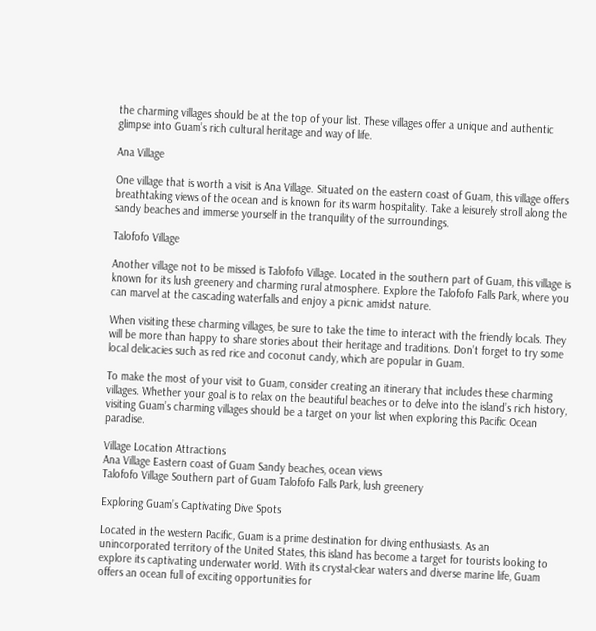the charming villages should be at the top of your list. These villages offer a unique and authentic glimpse into Guam’s rich cultural heritage and way of life.

Ana Village

One village that is worth a visit is Ana Village. Situated on the eastern coast of Guam, this village offers breathtaking views of the ocean and is known for its warm hospitality. Take a leisurely stroll along the sandy beaches and immerse yourself in the tranquility of the surroundings.

Talofofo Village

Another village not to be missed is Talofofo Village. Located in the southern part of Guam, this village is known for its lush greenery and charming rural atmosphere. Explore the Talofofo Falls Park, where you can marvel at the cascading waterfalls and enjoy a picnic amidst nature.

When visiting these charming villages, be sure to take the time to interact with the friendly locals. They will be more than happy to share stories about their heritage and traditions. Don’t forget to try some local delicacies such as red rice and coconut candy, which are popular in Guam.

To make the most of your visit to Guam, consider creating an itinerary that includes these charming villages. Whether your goal is to relax on the beautiful beaches or to delve into the island’s rich history, visiting Guam’s charming villages should be a target on your list when exploring this Pacific Ocean paradise.

Village Location Attractions
Ana Village Eastern coast of Guam Sandy beaches, ocean views
Talofofo Village Southern part of Guam Talofofo Falls Park, lush greenery

Exploring Guam’s Captivating Dive Spots

Located in the western Pacific, Guam is a prime destination for diving enthusiasts. As an unincorporated territory of the United States, this island has become a target for tourists looking to explore its captivating underwater world. With its crystal-clear waters and diverse marine life, Guam offers an ocean full of exciting opportunities for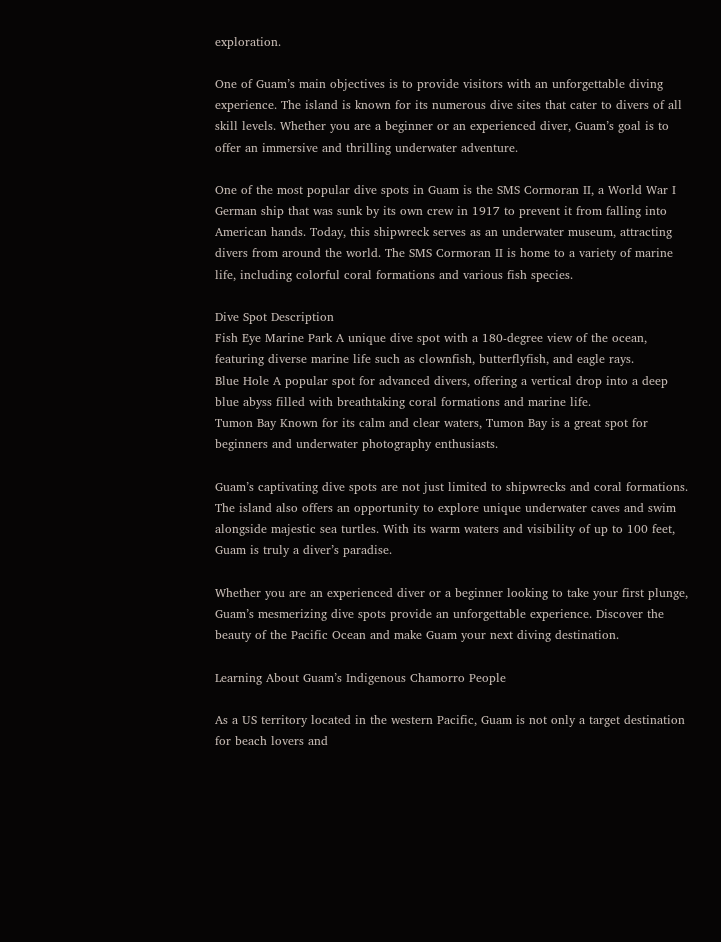exploration.

One of Guam’s main objectives is to provide visitors with an unforgettable diving experience. The island is known for its numerous dive sites that cater to divers of all skill levels. Whether you are a beginner or an experienced diver, Guam’s goal is to offer an immersive and thrilling underwater adventure.

One of the most popular dive spots in Guam is the SMS Cormoran II, a World War I German ship that was sunk by its own crew in 1917 to prevent it from falling into American hands. Today, this shipwreck serves as an underwater museum, attracting divers from around the world. The SMS Cormoran II is home to a variety of marine life, including colorful coral formations and various fish species.

Dive Spot Description
Fish Eye Marine Park A unique dive spot with a 180-degree view of the ocean, featuring diverse marine life such as clownfish, butterflyfish, and eagle rays.
Blue Hole A popular spot for advanced divers, offering a vertical drop into a deep blue abyss filled with breathtaking coral formations and marine life.
Tumon Bay Known for its calm and clear waters, Tumon Bay is a great spot for beginners and underwater photography enthusiasts.

Guam’s captivating dive spots are not just limited to shipwrecks and coral formations. The island also offers an opportunity to explore unique underwater caves and swim alongside majestic sea turtles. With its warm waters and visibility of up to 100 feet, Guam is truly a diver’s paradise.

Whether you are an experienced diver or a beginner looking to take your first plunge, Guam’s mesmerizing dive spots provide an unforgettable experience. Discover the beauty of the Pacific Ocean and make Guam your next diving destination.

Learning About Guam’s Indigenous Chamorro People

As a US territory located in the western Pacific, Guam is not only a target destination for beach lovers and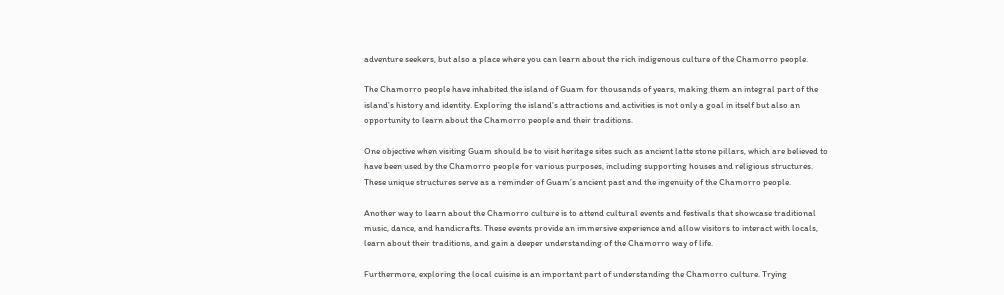adventure seekers, but also a place where you can learn about the rich indigenous culture of the Chamorro people.

The Chamorro people have inhabited the island of Guam for thousands of years, making them an integral part of the island’s history and identity. Exploring the island’s attractions and activities is not only a goal in itself but also an opportunity to learn about the Chamorro people and their traditions.

One objective when visiting Guam should be to visit heritage sites such as ancient latte stone pillars, which are believed to have been used by the Chamorro people for various purposes, including supporting houses and religious structures. These unique structures serve as a reminder of Guam’s ancient past and the ingenuity of the Chamorro people.

Another way to learn about the Chamorro culture is to attend cultural events and festivals that showcase traditional music, dance, and handicrafts. These events provide an immersive experience and allow visitors to interact with locals, learn about their traditions, and gain a deeper understanding of the Chamorro way of life.

Furthermore, exploring the local cuisine is an important part of understanding the Chamorro culture. Trying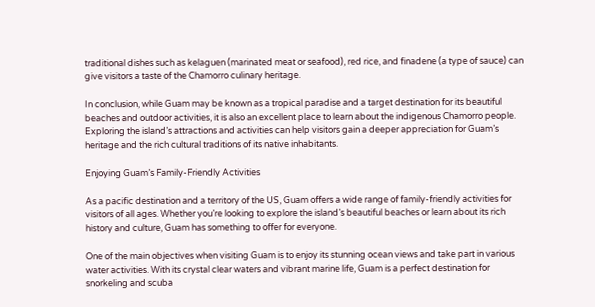traditional dishes such as kelaguen (marinated meat or seafood), red rice, and finadene (a type of sauce) can give visitors a taste of the Chamorro culinary heritage.

In conclusion, while Guam may be known as a tropical paradise and a target destination for its beautiful beaches and outdoor activities, it is also an excellent place to learn about the indigenous Chamorro people. Exploring the island’s attractions and activities can help visitors gain a deeper appreciation for Guam’s heritage and the rich cultural traditions of its native inhabitants.

Enjoying Guam’s Family-Friendly Activities

As a pacific destination and a territory of the US, Guam offers a wide range of family-friendly activities for visitors of all ages. Whether you’re looking to explore the island’s beautiful beaches or learn about its rich history and culture, Guam has something to offer for everyone.

One of the main objectives when visiting Guam is to enjoy its stunning ocean views and take part in various water activities. With its crystal clear waters and vibrant marine life, Guam is a perfect destination for snorkeling and scuba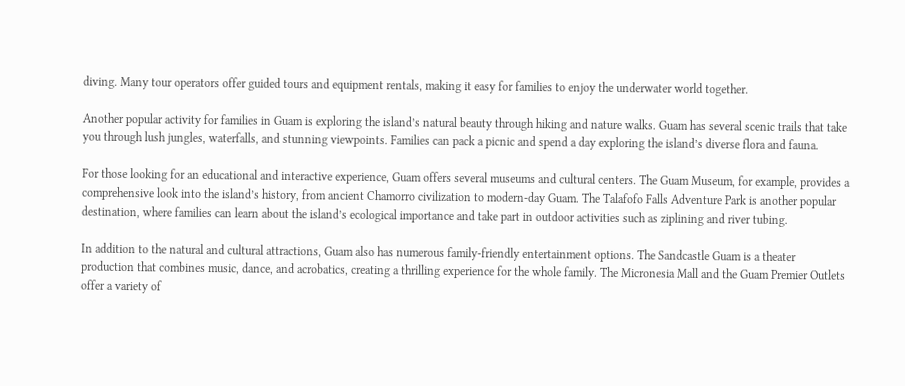diving. Many tour operators offer guided tours and equipment rentals, making it easy for families to enjoy the underwater world together.

Another popular activity for families in Guam is exploring the island’s natural beauty through hiking and nature walks. Guam has several scenic trails that take you through lush jungles, waterfalls, and stunning viewpoints. Families can pack a picnic and spend a day exploring the island’s diverse flora and fauna.

For those looking for an educational and interactive experience, Guam offers several museums and cultural centers. The Guam Museum, for example, provides a comprehensive look into the island’s history, from ancient Chamorro civilization to modern-day Guam. The Talafofo Falls Adventure Park is another popular destination, where families can learn about the island’s ecological importance and take part in outdoor activities such as ziplining and river tubing.

In addition to the natural and cultural attractions, Guam also has numerous family-friendly entertainment options. The Sandcastle Guam is a theater production that combines music, dance, and acrobatics, creating a thrilling experience for the whole family. The Micronesia Mall and the Guam Premier Outlets offer a variety of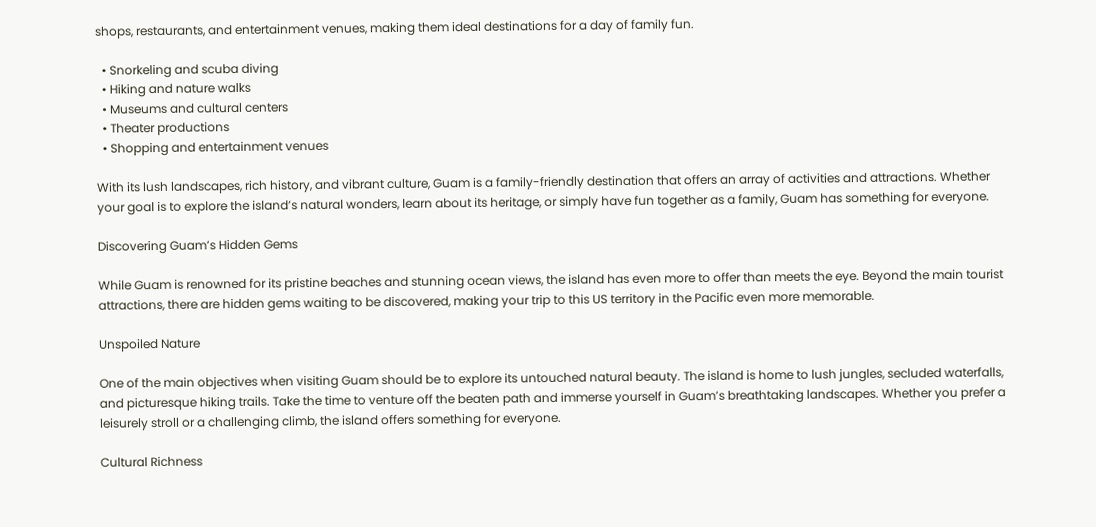shops, restaurants, and entertainment venues, making them ideal destinations for a day of family fun.

  • Snorkeling and scuba diving
  • Hiking and nature walks
  • Museums and cultural centers
  • Theater productions
  • Shopping and entertainment venues

With its lush landscapes, rich history, and vibrant culture, Guam is a family-friendly destination that offers an array of activities and attractions. Whether your goal is to explore the island’s natural wonders, learn about its heritage, or simply have fun together as a family, Guam has something for everyone.

Discovering Guam’s Hidden Gems

While Guam is renowned for its pristine beaches and stunning ocean views, the island has even more to offer than meets the eye. Beyond the main tourist attractions, there are hidden gems waiting to be discovered, making your trip to this US territory in the Pacific even more memorable.

Unspoiled Nature

One of the main objectives when visiting Guam should be to explore its untouched natural beauty. The island is home to lush jungles, secluded waterfalls, and picturesque hiking trails. Take the time to venture off the beaten path and immerse yourself in Guam’s breathtaking landscapes. Whether you prefer a leisurely stroll or a challenging climb, the island offers something for everyone.

Cultural Richness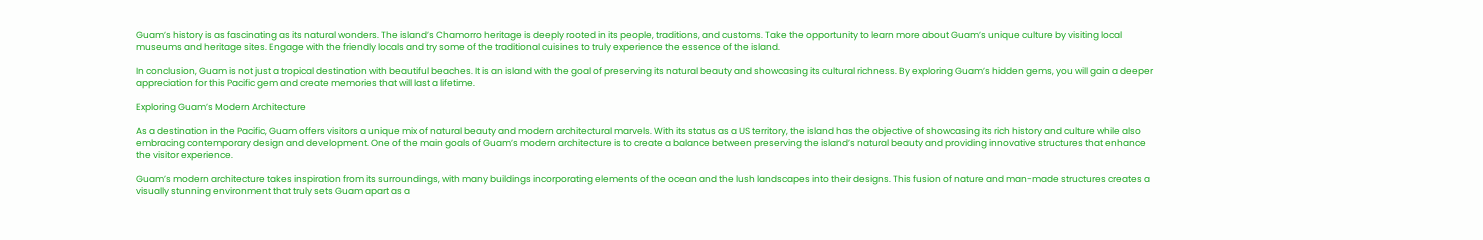Guam’s history is as fascinating as its natural wonders. The island’s Chamorro heritage is deeply rooted in its people, traditions, and customs. Take the opportunity to learn more about Guam’s unique culture by visiting local museums and heritage sites. Engage with the friendly locals and try some of the traditional cuisines to truly experience the essence of the island.

In conclusion, Guam is not just a tropical destination with beautiful beaches. It is an island with the goal of preserving its natural beauty and showcasing its cultural richness. By exploring Guam’s hidden gems, you will gain a deeper appreciation for this Pacific gem and create memories that will last a lifetime.

Exploring Guam’s Modern Architecture

As a destination in the Pacific, Guam offers visitors a unique mix of natural beauty and modern architectural marvels. With its status as a US territory, the island has the objective of showcasing its rich history and culture while also embracing contemporary design and development. One of the main goals of Guam’s modern architecture is to create a balance between preserving the island’s natural beauty and providing innovative structures that enhance the visitor experience.

Guam’s modern architecture takes inspiration from its surroundings, with many buildings incorporating elements of the ocean and the lush landscapes into their designs. This fusion of nature and man-made structures creates a visually stunning environment that truly sets Guam apart as a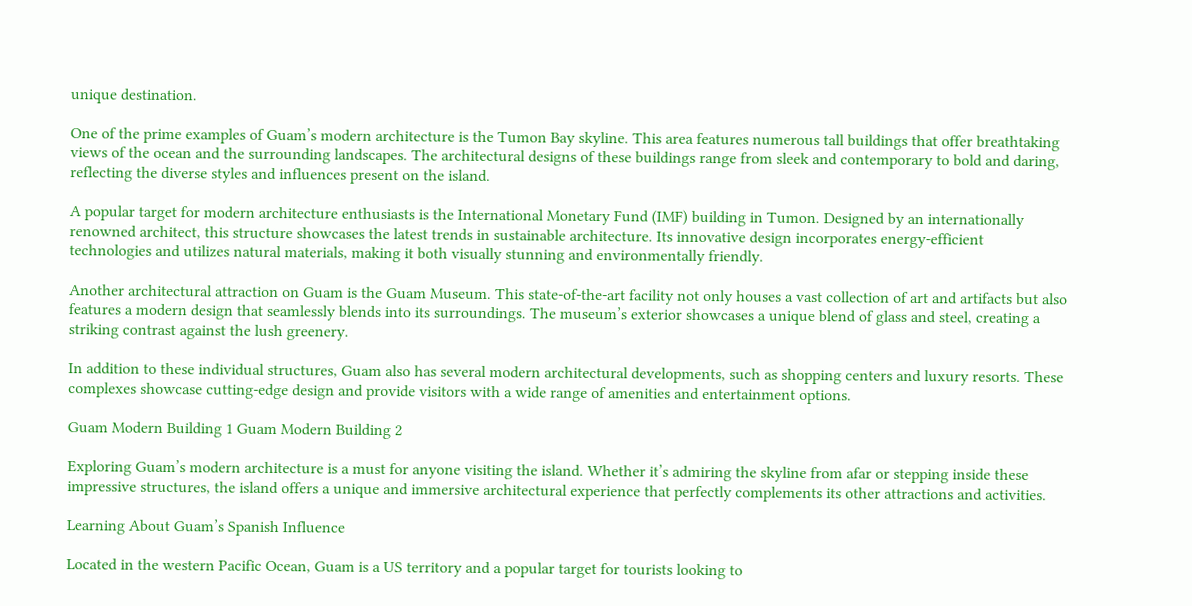unique destination.

One of the prime examples of Guam’s modern architecture is the Tumon Bay skyline. This area features numerous tall buildings that offer breathtaking views of the ocean and the surrounding landscapes. The architectural designs of these buildings range from sleek and contemporary to bold and daring, reflecting the diverse styles and influences present on the island.

A popular target for modern architecture enthusiasts is the International Monetary Fund (IMF) building in Tumon. Designed by an internationally renowned architect, this structure showcases the latest trends in sustainable architecture. Its innovative design incorporates energy-efficient technologies and utilizes natural materials, making it both visually stunning and environmentally friendly.

Another architectural attraction on Guam is the Guam Museum. This state-of-the-art facility not only houses a vast collection of art and artifacts but also features a modern design that seamlessly blends into its surroundings. The museum’s exterior showcases a unique blend of glass and steel, creating a striking contrast against the lush greenery.

In addition to these individual structures, Guam also has several modern architectural developments, such as shopping centers and luxury resorts. These complexes showcase cutting-edge design and provide visitors with a wide range of amenities and entertainment options.

Guam Modern Building 1 Guam Modern Building 2

Exploring Guam’s modern architecture is a must for anyone visiting the island. Whether it’s admiring the skyline from afar or stepping inside these impressive structures, the island offers a unique and immersive architectural experience that perfectly complements its other attractions and activities.

Learning About Guam’s Spanish Influence

Located in the western Pacific Ocean, Guam is a US territory and a popular target for tourists looking to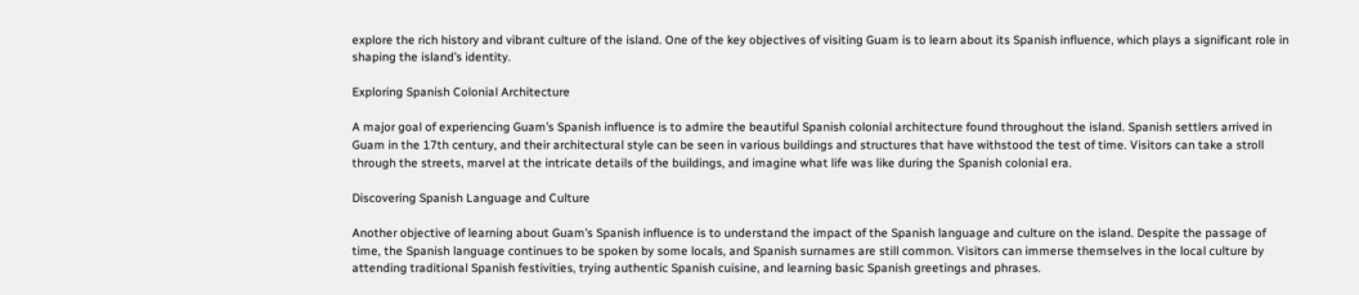explore the rich history and vibrant culture of the island. One of the key objectives of visiting Guam is to learn about its Spanish influence, which plays a significant role in shaping the island’s identity.

Exploring Spanish Colonial Architecture

A major goal of experiencing Guam’s Spanish influence is to admire the beautiful Spanish colonial architecture found throughout the island. Spanish settlers arrived in Guam in the 17th century, and their architectural style can be seen in various buildings and structures that have withstood the test of time. Visitors can take a stroll through the streets, marvel at the intricate details of the buildings, and imagine what life was like during the Spanish colonial era.

Discovering Spanish Language and Culture

Another objective of learning about Guam’s Spanish influence is to understand the impact of the Spanish language and culture on the island. Despite the passage of time, the Spanish language continues to be spoken by some locals, and Spanish surnames are still common. Visitors can immerse themselves in the local culture by attending traditional Spanish festivities, trying authentic Spanish cuisine, and learning basic Spanish greetings and phrases.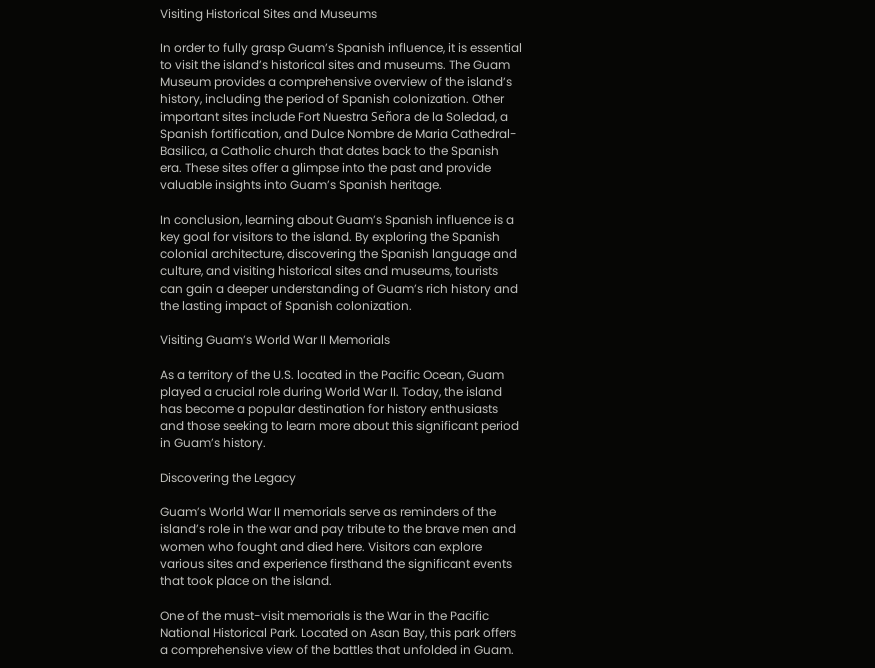Visiting Historical Sites and Museums

In order to fully grasp Guam’s Spanish influence, it is essential to visit the island’s historical sites and museums. The Guam Museum provides a comprehensive overview of the island’s history, including the period of Spanish colonization. Other important sites include Fort Nuestra Señora de la Soledad, a Spanish fortification, and Dulce Nombre de Maria Cathedral-Basilica, a Catholic church that dates back to the Spanish era. These sites offer a glimpse into the past and provide valuable insights into Guam’s Spanish heritage.

In conclusion, learning about Guam’s Spanish influence is a key goal for visitors to the island. By exploring the Spanish colonial architecture, discovering the Spanish language and culture, and visiting historical sites and museums, tourists can gain a deeper understanding of Guam’s rich history and the lasting impact of Spanish colonization.

Visiting Guam’s World War II Memorials

As a territory of the U.S. located in the Pacific Ocean, Guam played a crucial role during World War II. Today, the island has become a popular destination for history enthusiasts and those seeking to learn more about this significant period in Guam’s history.

Discovering the Legacy

Guam’s World War II memorials serve as reminders of the island’s role in the war and pay tribute to the brave men and women who fought and died here. Visitors can explore various sites and experience firsthand the significant events that took place on the island.

One of the must-visit memorials is the War in the Pacific National Historical Park. Located on Asan Bay, this park offers a comprehensive view of the battles that unfolded in Guam.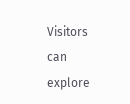Visitors can explore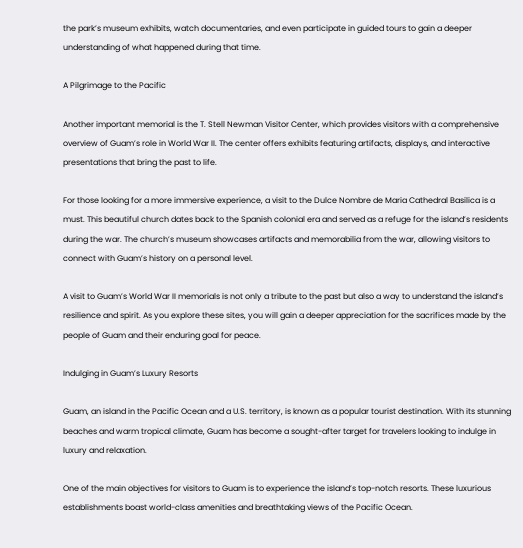the park’s museum exhibits, watch documentaries, and even participate in guided tours to gain a deeper understanding of what happened during that time.

A Pilgrimage to the Pacific

Another important memorial is the T. Stell Newman Visitor Center, which provides visitors with a comprehensive overview of Guam’s role in World War II. The center offers exhibits featuring artifacts, displays, and interactive presentations that bring the past to life.

For those looking for a more immersive experience, a visit to the Dulce Nombre de Maria Cathedral Basilica is a must. This beautiful church dates back to the Spanish colonial era and served as a refuge for the island’s residents during the war. The church’s museum showcases artifacts and memorabilia from the war, allowing visitors to connect with Guam’s history on a personal level.

A visit to Guam’s World War II memorials is not only a tribute to the past but also a way to understand the island’s resilience and spirit. As you explore these sites, you will gain a deeper appreciation for the sacrifices made by the people of Guam and their enduring goal for peace.

Indulging in Guam’s Luxury Resorts

Guam, an island in the Pacific Ocean and a U.S. territory, is known as a popular tourist destination. With its stunning beaches and warm tropical climate, Guam has become a sought-after target for travelers looking to indulge in luxury and relaxation.

One of the main objectives for visitors to Guam is to experience the island’s top-notch resorts. These luxurious establishments boast world-class amenities and breathtaking views of the Pacific Ocean.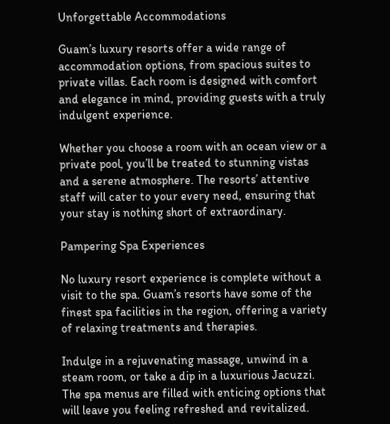Unforgettable Accommodations

Guam’s luxury resorts offer a wide range of accommodation options, from spacious suites to private villas. Each room is designed with comfort and elegance in mind, providing guests with a truly indulgent experience.

Whether you choose a room with an ocean view or a private pool, you’ll be treated to stunning vistas and a serene atmosphere. The resorts’ attentive staff will cater to your every need, ensuring that your stay is nothing short of extraordinary.

Pampering Spa Experiences

No luxury resort experience is complete without a visit to the spa. Guam’s resorts have some of the finest spa facilities in the region, offering a variety of relaxing treatments and therapies.

Indulge in a rejuvenating massage, unwind in a steam room, or take a dip in a luxurious Jacuzzi. The spa menus are filled with enticing options that will leave you feeling refreshed and revitalized.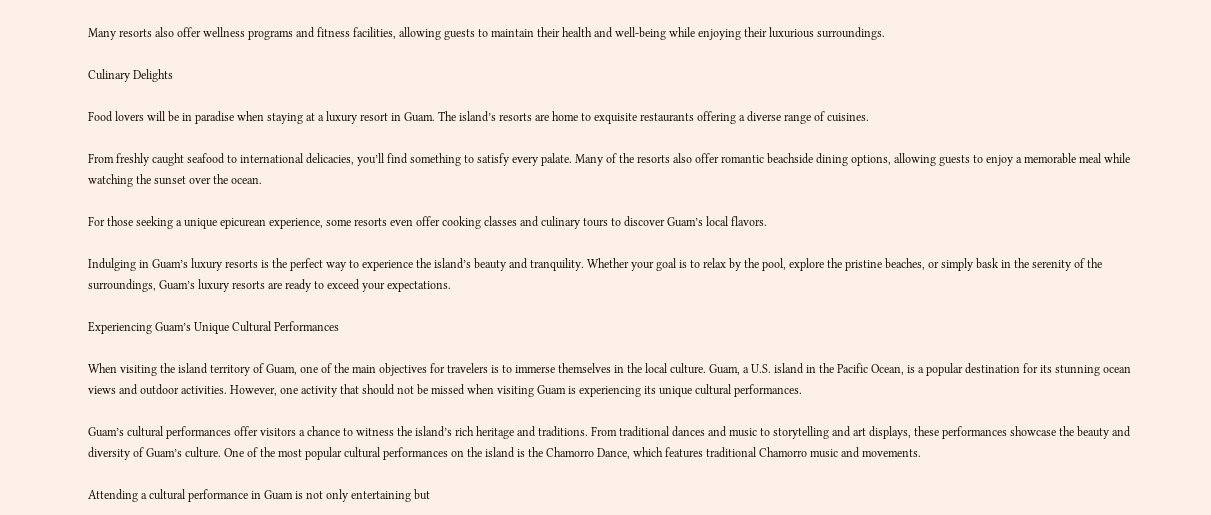Many resorts also offer wellness programs and fitness facilities, allowing guests to maintain their health and well-being while enjoying their luxurious surroundings.

Culinary Delights

Food lovers will be in paradise when staying at a luxury resort in Guam. The island’s resorts are home to exquisite restaurants offering a diverse range of cuisines.

From freshly caught seafood to international delicacies, you’ll find something to satisfy every palate. Many of the resorts also offer romantic beachside dining options, allowing guests to enjoy a memorable meal while watching the sunset over the ocean.

For those seeking a unique epicurean experience, some resorts even offer cooking classes and culinary tours to discover Guam’s local flavors.

Indulging in Guam’s luxury resorts is the perfect way to experience the island’s beauty and tranquility. Whether your goal is to relax by the pool, explore the pristine beaches, or simply bask in the serenity of the surroundings, Guam’s luxury resorts are ready to exceed your expectations.

Experiencing Guam’s Unique Cultural Performances

When visiting the island territory of Guam, one of the main objectives for travelers is to immerse themselves in the local culture. Guam, a U.S. island in the Pacific Ocean, is a popular destination for its stunning ocean views and outdoor activities. However, one activity that should not be missed when visiting Guam is experiencing its unique cultural performances.

Guam’s cultural performances offer visitors a chance to witness the island’s rich heritage and traditions. From traditional dances and music to storytelling and art displays, these performances showcase the beauty and diversity of Guam’s culture. One of the most popular cultural performances on the island is the Chamorro Dance, which features traditional Chamorro music and movements.

Attending a cultural performance in Guam is not only entertaining but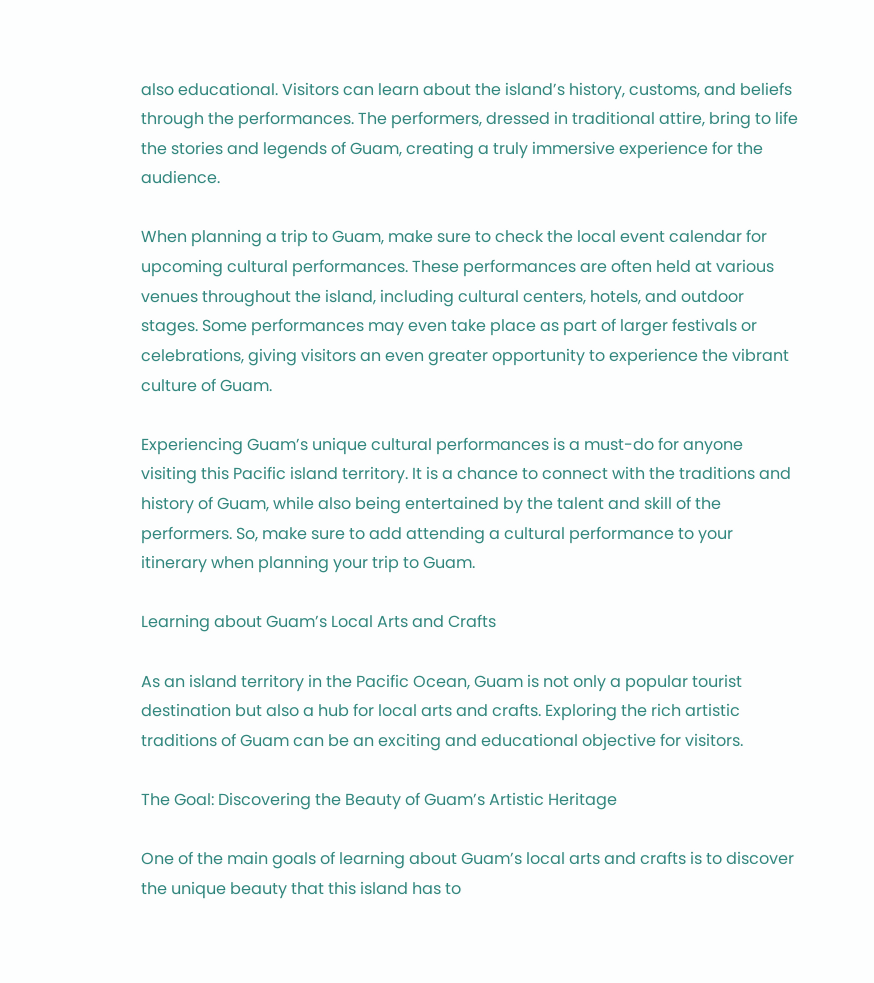also educational. Visitors can learn about the island’s history, customs, and beliefs through the performances. The performers, dressed in traditional attire, bring to life the stories and legends of Guam, creating a truly immersive experience for the audience.

When planning a trip to Guam, make sure to check the local event calendar for upcoming cultural performances. These performances are often held at various venues throughout the island, including cultural centers, hotels, and outdoor stages. Some performances may even take place as part of larger festivals or celebrations, giving visitors an even greater opportunity to experience the vibrant culture of Guam.

Experiencing Guam’s unique cultural performances is a must-do for anyone visiting this Pacific island territory. It is a chance to connect with the traditions and history of Guam, while also being entertained by the talent and skill of the performers. So, make sure to add attending a cultural performance to your itinerary when planning your trip to Guam.

Learning about Guam’s Local Arts and Crafts

As an island territory in the Pacific Ocean, Guam is not only a popular tourist destination but also a hub for local arts and crafts. Exploring the rich artistic traditions of Guam can be an exciting and educational objective for visitors.

The Goal: Discovering the Beauty of Guam’s Artistic Heritage

One of the main goals of learning about Guam’s local arts and crafts is to discover the unique beauty that this island has to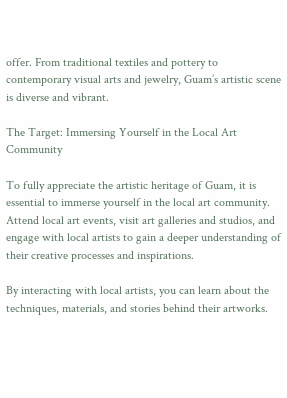offer. From traditional textiles and pottery to contemporary visual arts and jewelry, Guam’s artistic scene is diverse and vibrant.

The Target: Immersing Yourself in the Local Art Community

To fully appreciate the artistic heritage of Guam, it is essential to immerse yourself in the local art community. Attend local art events, visit art galleries and studios, and engage with local artists to gain a deeper understanding of their creative processes and inspirations.

By interacting with local artists, you can learn about the techniques, materials, and stories behind their artworks.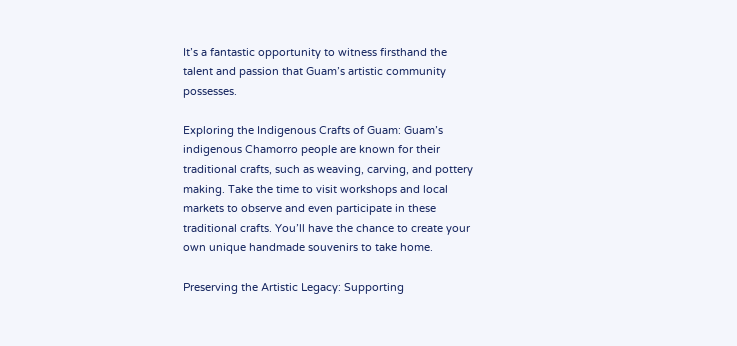It’s a fantastic opportunity to witness firsthand the talent and passion that Guam’s artistic community possesses.

Exploring the Indigenous Crafts of Guam: Guam’s indigenous Chamorro people are known for their traditional crafts, such as weaving, carving, and pottery making. Take the time to visit workshops and local markets to observe and even participate in these traditional crafts. You’ll have the chance to create your own unique handmade souvenirs to take home.

Preserving the Artistic Legacy: Supporting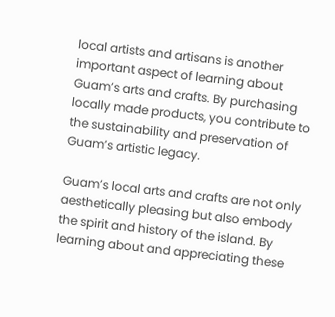local artists and artisans is another important aspect of learning about Guam’s arts and crafts. By purchasing locally made products, you contribute to the sustainability and preservation of Guam’s artistic legacy.

Guam’s local arts and crafts are not only aesthetically pleasing but also embody the spirit and history of the island. By learning about and appreciating these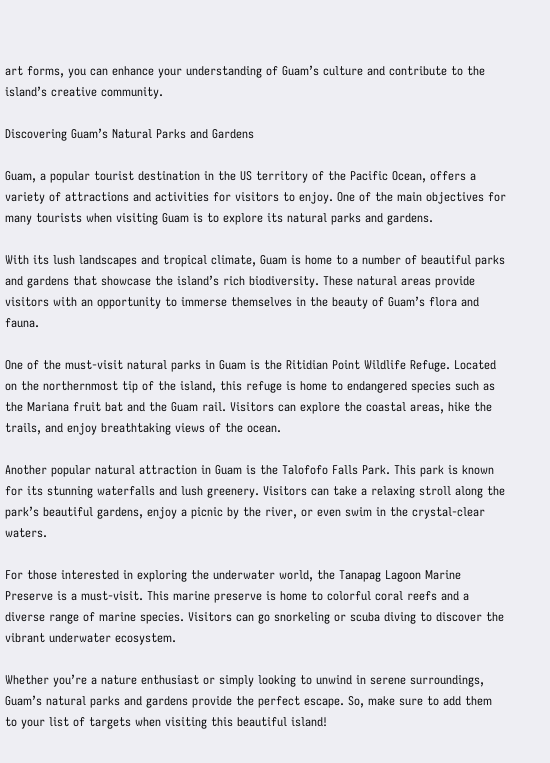art forms, you can enhance your understanding of Guam’s culture and contribute to the island’s creative community.

Discovering Guam’s Natural Parks and Gardens

Guam, a popular tourist destination in the US territory of the Pacific Ocean, offers a variety of attractions and activities for visitors to enjoy. One of the main objectives for many tourists when visiting Guam is to explore its natural parks and gardens.

With its lush landscapes and tropical climate, Guam is home to a number of beautiful parks and gardens that showcase the island’s rich biodiversity. These natural areas provide visitors with an opportunity to immerse themselves in the beauty of Guam’s flora and fauna.

One of the must-visit natural parks in Guam is the Ritidian Point Wildlife Refuge. Located on the northernmost tip of the island, this refuge is home to endangered species such as the Mariana fruit bat and the Guam rail. Visitors can explore the coastal areas, hike the trails, and enjoy breathtaking views of the ocean.

Another popular natural attraction in Guam is the Talofofo Falls Park. This park is known for its stunning waterfalls and lush greenery. Visitors can take a relaxing stroll along the park’s beautiful gardens, enjoy a picnic by the river, or even swim in the crystal-clear waters.

For those interested in exploring the underwater world, the Tanapag Lagoon Marine Preserve is a must-visit. This marine preserve is home to colorful coral reefs and a diverse range of marine species. Visitors can go snorkeling or scuba diving to discover the vibrant underwater ecosystem.

Whether you’re a nature enthusiast or simply looking to unwind in serene surroundings, Guam’s natural parks and gardens provide the perfect escape. So, make sure to add them to your list of targets when visiting this beautiful island!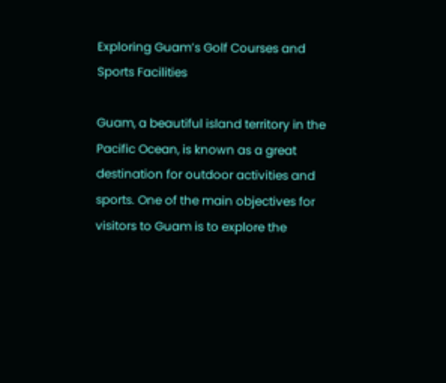Exploring Guam’s Golf Courses and Sports Facilities

Guam, a beautiful island territory in the Pacific Ocean, is known as a great destination for outdoor activities and sports. One of the main objectives for visitors to Guam is to explore the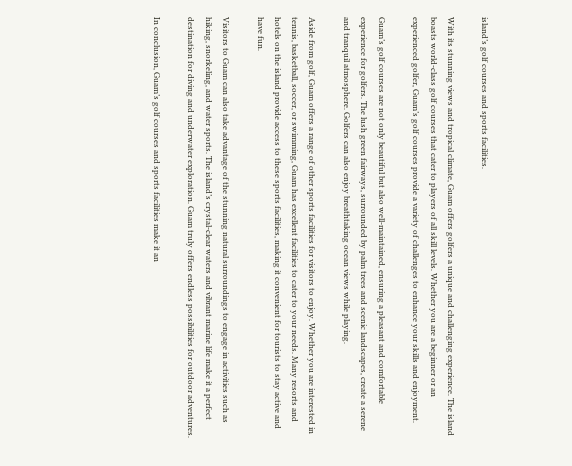island’s golf courses and sports facilities.

With its stunning views and tropical climate, Guam offers golfers a unique and challenging experience. The island boasts world-class golf courses that cater to players of all skill levels. Whether you are a beginner or an experienced golfer, Guam’s golf courses provide a variety of challenges to enhance your skills and enjoyment.

Guam’s golf courses are not only beautiful but also well-maintained, ensuring a pleasant and comfortable experience for golfers. The lush green fairways, surrounded by palm trees and scenic landscapes, create a serene and tranquil atmosphere. Golfers can also enjoy breathtaking ocean views while playing.

Aside from golf, Guam offers a range of other sports facilities for visitors to enjoy. Whether you are interested in tennis, basketball, soccer, or swimming, Guam has excellent facilities to cater to your needs. Many resorts and hotels on the island provide access to these sports facilities, making it convenient for tourists to stay active and have fun.

Visitors to Guam can also take advantage of the stunning natural surroundings to engage in activities such as hiking, snorkeling, and water sports. The island’s crystal-clear waters and vibrant marine life make it a perfect destination for diving and underwater exploration. Guam truly offers endless possibilities for outdoor adventures.

In conclusion, Guam’s golf courses and sports facilities make it an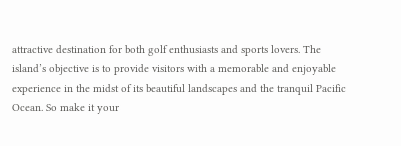attractive destination for both golf enthusiasts and sports lovers. The island’s objective is to provide visitors with a memorable and enjoyable experience in the midst of its beautiful landscapes and the tranquil Pacific Ocean. So make it your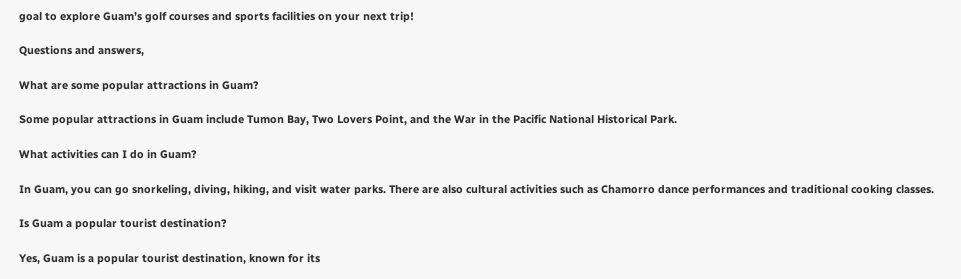goal to explore Guam’s golf courses and sports facilities on your next trip!

Questions and answers,

What are some popular attractions in Guam?

Some popular attractions in Guam include Tumon Bay, Two Lovers Point, and the War in the Pacific National Historical Park.

What activities can I do in Guam?

In Guam, you can go snorkeling, diving, hiking, and visit water parks. There are also cultural activities such as Chamorro dance performances and traditional cooking classes.

Is Guam a popular tourist destination?

Yes, Guam is a popular tourist destination, known for its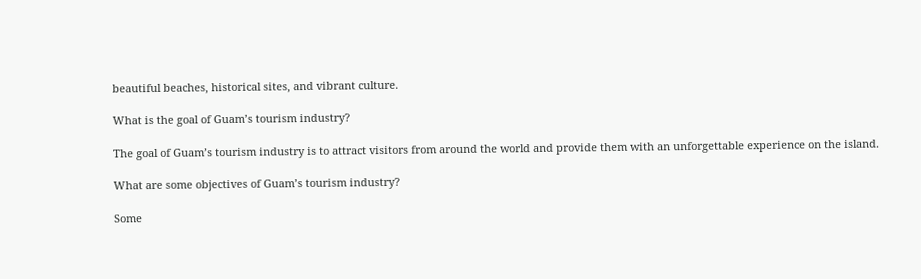beautiful beaches, historical sites, and vibrant culture.

What is the goal of Guam’s tourism industry?

The goal of Guam’s tourism industry is to attract visitors from around the world and provide them with an unforgettable experience on the island.

What are some objectives of Guam’s tourism industry?

Some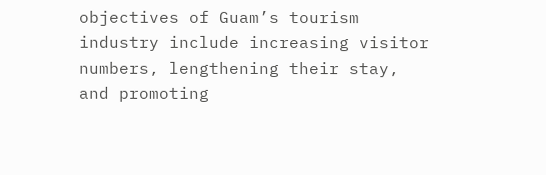objectives of Guam’s tourism industry include increasing visitor numbers, lengthening their stay, and promoting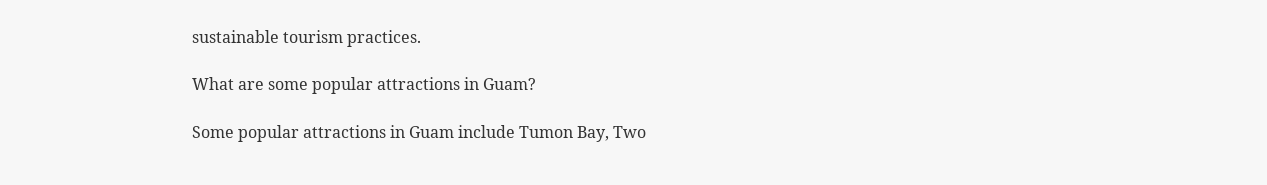sustainable tourism practices.

What are some popular attractions in Guam?

Some popular attractions in Guam include Tumon Bay, Two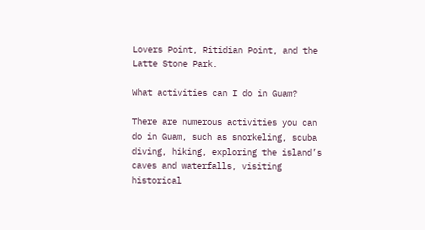Lovers Point, Ritidian Point, and the Latte Stone Park.

What activities can I do in Guam?

There are numerous activities you can do in Guam, such as snorkeling, scuba diving, hiking, exploring the island’s caves and waterfalls, visiting historical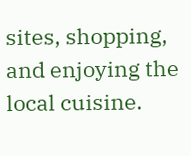sites, shopping, and enjoying the local cuisine.